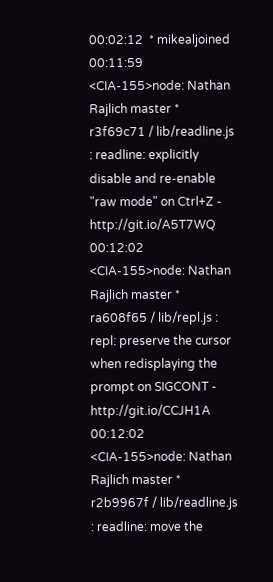00:02:12  * mikealjoined
00:11:59  <CIA-155>node: Nathan Rajlich master * r3f69c71 / lib/readline.js : readline: explicitly disable and re-enable "raw mode" on Ctrl+Z - http://git.io/A5T7WQ
00:12:02  <CIA-155>node: Nathan Rajlich master * ra608f65 / lib/repl.js : repl: preserve the cursor when redisplaying the prompt on SIGCONT - http://git.io/CCJH1A
00:12:02  <CIA-155>node: Nathan Rajlich master * r2b9967f / lib/readline.js : readline: move the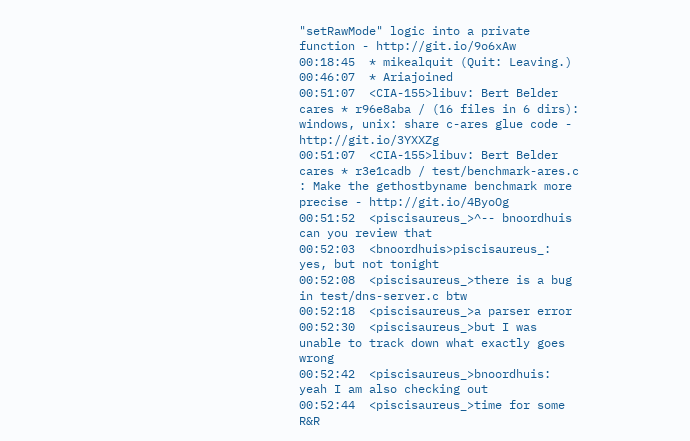"setRawMode" logic into a private function - http://git.io/9o6xAw
00:18:45  * mikealquit (Quit: Leaving.)
00:46:07  * Ariajoined
00:51:07  <CIA-155>libuv: Bert Belder cares * r96e8aba / (16 files in 6 dirs): windows, unix: share c-ares glue code - http://git.io/3YXXZg
00:51:07  <CIA-155>libuv: Bert Belder cares * r3e1cadb / test/benchmark-ares.c : Make the gethostbyname benchmark more precise - http://git.io/4ByoOg
00:51:52  <piscisaureus_>^-- bnoordhuis can you review that
00:52:03  <bnoordhuis>piscisaureus_: yes, but not tonight
00:52:08  <piscisaureus_>there is a bug in test/dns-server.c btw
00:52:18  <piscisaureus_>a parser error
00:52:30  <piscisaureus_>but I was unable to track down what exactly goes wrong
00:52:42  <piscisaureus_>bnoordhuis: yeah I am also checking out
00:52:44  <piscisaureus_>time for some R&R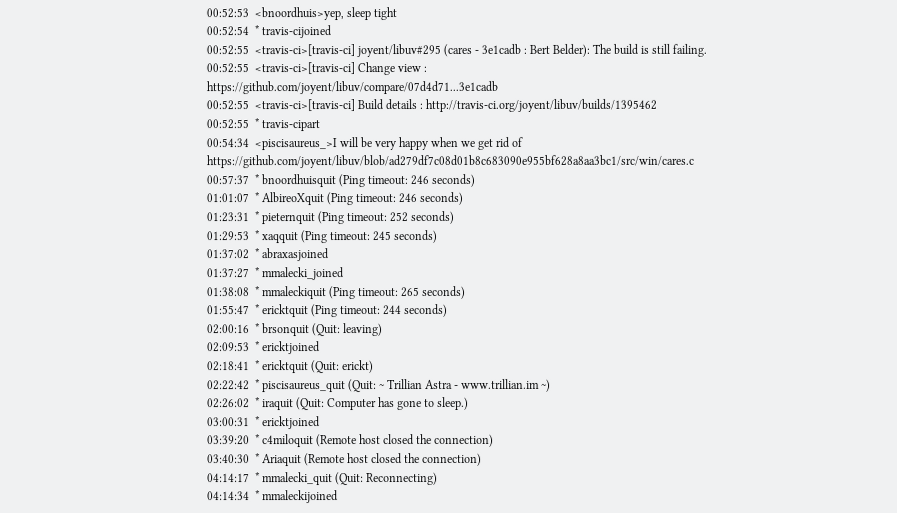00:52:53  <bnoordhuis>yep, sleep tight
00:52:54  * travis-cijoined
00:52:55  <travis-ci>[travis-ci] joyent/libuv#295 (cares - 3e1cadb : Bert Belder): The build is still failing.
00:52:55  <travis-ci>[travis-ci] Change view : https://github.com/joyent/libuv/compare/07d4d71...3e1cadb
00:52:55  <travis-ci>[travis-ci] Build details : http://travis-ci.org/joyent/libuv/builds/1395462
00:52:55  * travis-cipart
00:54:34  <piscisaureus_>I will be very happy when we get rid of https://github.com/joyent/libuv/blob/ad279df7c08d01b8c683090e955bf628a8aa3bc1/src/win/cares.c
00:57:37  * bnoordhuisquit (Ping timeout: 246 seconds)
01:01:07  * AlbireoXquit (Ping timeout: 246 seconds)
01:23:31  * pieternquit (Ping timeout: 252 seconds)
01:29:53  * xaqquit (Ping timeout: 245 seconds)
01:37:02  * abraxasjoined
01:37:27  * mmalecki_joined
01:38:08  * mmaleckiquit (Ping timeout: 265 seconds)
01:55:47  * ericktquit (Ping timeout: 244 seconds)
02:00:16  * brsonquit (Quit: leaving)
02:09:53  * ericktjoined
02:18:41  * ericktquit (Quit: erickt)
02:22:42  * piscisaureus_quit (Quit: ~ Trillian Astra - www.trillian.im ~)
02:26:02  * iraquit (Quit: Computer has gone to sleep.)
03:00:31  * ericktjoined
03:39:20  * c4miloquit (Remote host closed the connection)
03:40:30  * Ariaquit (Remote host closed the connection)
04:14:17  * mmalecki_quit (Quit: Reconnecting)
04:14:34  * mmaleckijoined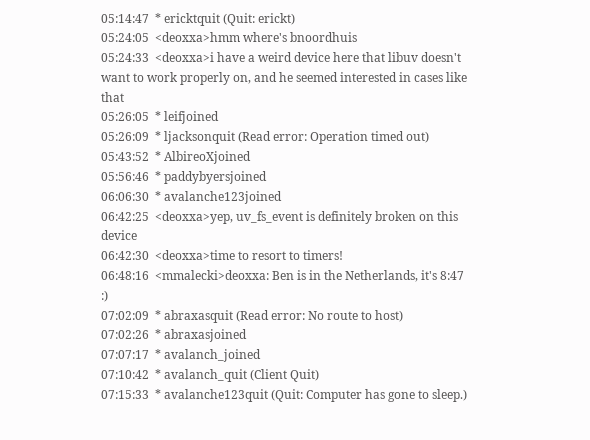05:14:47  * ericktquit (Quit: erickt)
05:24:05  <deoxxa>hmm where's bnoordhuis
05:24:33  <deoxxa>i have a weird device here that libuv doesn't want to work properly on, and he seemed interested in cases like that
05:26:05  * leifjoined
05:26:09  * ljacksonquit (Read error: Operation timed out)
05:43:52  * AlbireoXjoined
05:56:46  * paddybyersjoined
06:06:30  * avalanche123joined
06:42:25  <deoxxa>yep, uv_fs_event is definitely broken on this device
06:42:30  <deoxxa>time to resort to timers!
06:48:16  <mmalecki>deoxxa: Ben is in the Netherlands, it's 8:47 :)
07:02:09  * abraxasquit (Read error: No route to host)
07:02:26  * abraxasjoined
07:07:17  * avalanch_joined
07:10:42  * avalanch_quit (Client Quit)
07:15:33  * avalanche123quit (Quit: Computer has gone to sleep.)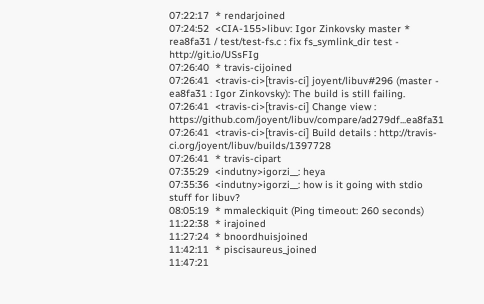07:22:17  * rendarjoined
07:24:52  <CIA-155>libuv: Igor Zinkovsky master * rea8fa31 / test/test-fs.c : fix fs_symlink_dir test - http://git.io/USsFIg
07:26:40  * travis-cijoined
07:26:41  <travis-ci>[travis-ci] joyent/libuv#296 (master - ea8fa31 : Igor Zinkovsky): The build is still failing.
07:26:41  <travis-ci>[travis-ci] Change view : https://github.com/joyent/libuv/compare/ad279df...ea8fa31
07:26:41  <travis-ci>[travis-ci] Build details : http://travis-ci.org/joyent/libuv/builds/1397728
07:26:41  * travis-cipart
07:35:29  <indutny>igorzi__: heya
07:35:36  <indutny>igorzi__: how is it going with stdio stuff for libuv?
08:05:19  * mmaleckiquit (Ping timeout: 260 seconds)
11:22:38  * irajoined
11:27:24  * bnoordhuisjoined
11:42:11  * piscisaureus_joined
11:47:21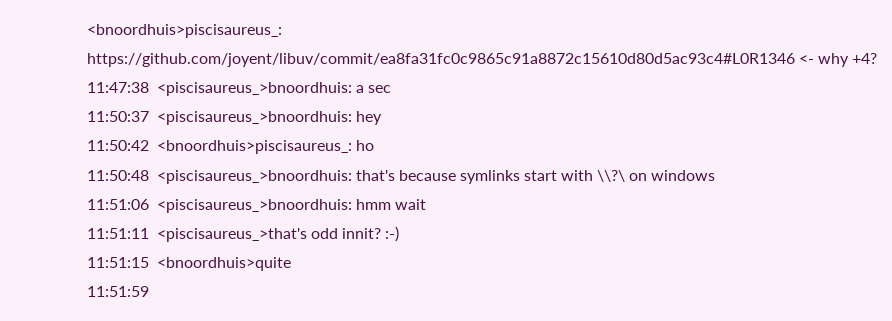<bnoordhuis>piscisaureus_: https://github.com/joyent/libuv/commit/ea8fa31fc0c9865c91a8872c15610d80d5ac93c4#L0R1346 <- why +4?
11:47:38  <piscisaureus_>bnoordhuis: a sec
11:50:37  <piscisaureus_>bnoordhuis: hey
11:50:42  <bnoordhuis>piscisaureus_: ho
11:50:48  <piscisaureus_>bnoordhuis: that's because symlinks start with \\?\ on windows
11:51:06  <piscisaureus_>bnoordhuis: hmm wait
11:51:11  <piscisaureus_>that's odd innit? :-)
11:51:15  <bnoordhuis>quite
11:51:59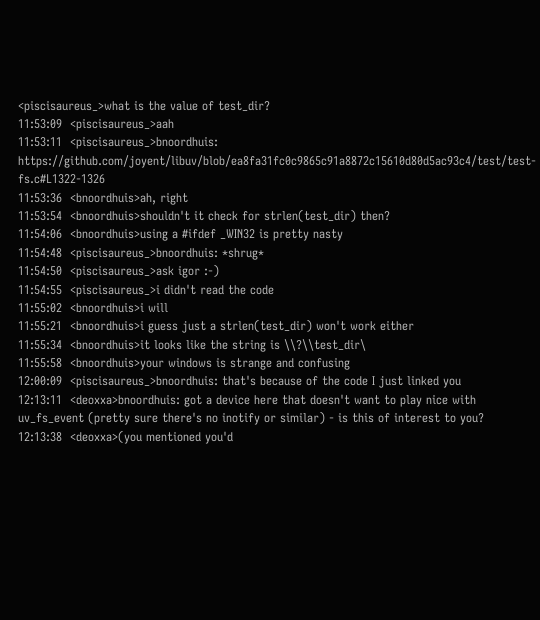<piscisaureus_>what is the value of test_dir?
11:53:09  <piscisaureus_>aah
11:53:11  <piscisaureus_>bnoordhuis: https://github.com/joyent/libuv/blob/ea8fa31fc0c9865c91a8872c15610d80d5ac93c4/test/test-fs.c#L1322-1326
11:53:36  <bnoordhuis>ah, right
11:53:54  <bnoordhuis>shouldn't it check for strlen(test_dir) then?
11:54:06  <bnoordhuis>using a #ifdef _WIN32 is pretty nasty
11:54:48  <piscisaureus_>bnoordhuis: *shrug*
11:54:50  <piscisaureus_>ask igor :-)
11:54:55  <piscisaureus_>i didn't read the code
11:55:02  <bnoordhuis>i will
11:55:21  <bnoordhuis>i guess just a strlen(test_dir) won't work either
11:55:34  <bnoordhuis>it looks like the string is \\?\\test_dir\
11:55:58  <bnoordhuis>your windows is strange and confusing
12:00:09  <piscisaureus_>bnoordhuis: that's because of the code I just linked you
12:13:11  <deoxxa>bnoordhuis: got a device here that doesn't want to play nice with uv_fs_event (pretty sure there's no inotify or similar) - is this of interest to you?
12:13:38  <deoxxa>(you mentioned you'd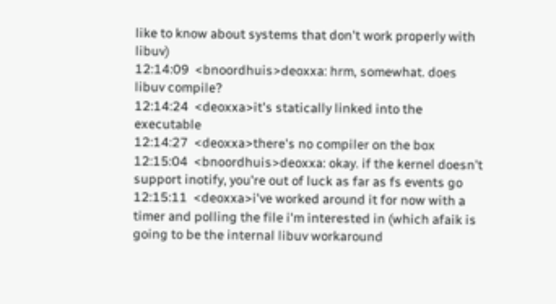like to know about systems that don't work properly with libuv)
12:14:09  <bnoordhuis>deoxxa: hrm, somewhat. does libuv compile?
12:14:24  <deoxxa>it's statically linked into the executable
12:14:27  <deoxxa>there's no compiler on the box
12:15:04  <bnoordhuis>deoxxa: okay. if the kernel doesn't support inotify, you're out of luck as far as fs events go
12:15:11  <deoxxa>i've worked around it for now with a timer and polling the file i'm interested in (which afaik is going to be the internal libuv workaround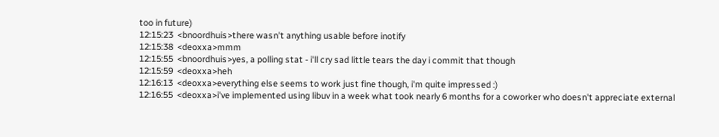too in future)
12:15:23  <bnoordhuis>there wasn't anything usable before inotify
12:15:38  <deoxxa>mmm
12:15:55  <bnoordhuis>yes, a polling stat - i'll cry sad little tears the day i commit that though
12:15:59  <deoxxa>heh
12:16:13  <deoxxa>everything else seems to work just fine though, i'm quite impressed :)
12:16:55  <deoxxa>i've implemented using libuv in a week what took nearly 6 months for a coworker who doesn't appreciate external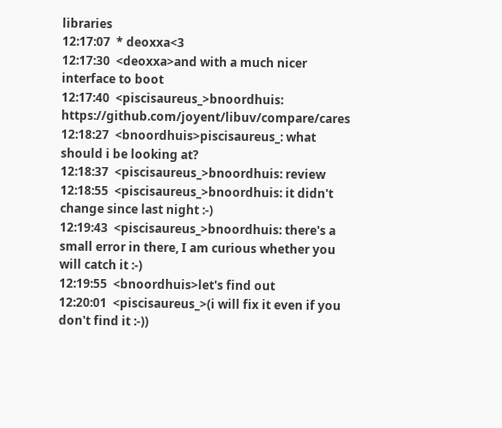libraries
12:17:07  * deoxxa<3
12:17:30  <deoxxa>and with a much nicer interface to boot
12:17:40  <piscisaureus_>bnoordhuis: https://github.com/joyent/libuv/compare/cares
12:18:27  <bnoordhuis>piscisaureus_: what should i be looking at?
12:18:37  <piscisaureus_>bnoordhuis: review
12:18:55  <piscisaureus_>bnoordhuis: it didn't change since last night :-)
12:19:43  <piscisaureus_>bnoordhuis: there's a small error in there, I am curious whether you will catch it :-)
12:19:55  <bnoordhuis>let's find out
12:20:01  <piscisaureus_>(i will fix it even if you don't find it :-))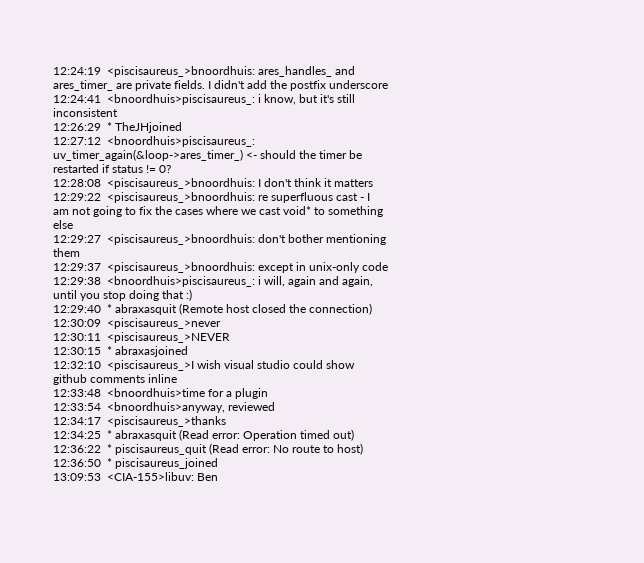12:24:19  <piscisaureus_>bnoordhuis: ares_handles_ and ares_timer_ are private fields. I didn't add the postfix underscore
12:24:41  <bnoordhuis>piscisaureus_: i know, but it's still inconsistent
12:26:29  * TheJHjoined
12:27:12  <bnoordhuis>piscisaureus_: uv_timer_again(&loop->ares_timer_) <- should the timer be restarted if status != 0?
12:28:08  <piscisaureus_>bnoordhuis: I don't think it matters
12:29:22  <piscisaureus_>bnoordhuis: re superfluous cast - I am not going to fix the cases where we cast void* to something else
12:29:27  <piscisaureus_>bnoordhuis: don't bother mentioning them
12:29:37  <piscisaureus_>bnoordhuis: except in unix-only code
12:29:38  <bnoordhuis>piscisaureus_: i will, again and again, until you stop doing that :)
12:29:40  * abraxasquit (Remote host closed the connection)
12:30:09  <piscisaureus_>never
12:30:11  <piscisaureus_>NEVER
12:30:15  * abraxasjoined
12:32:10  <piscisaureus_>I wish visual studio could show github comments inline
12:33:48  <bnoordhuis>time for a plugin
12:33:54  <bnoordhuis>anyway, reviewed
12:34:17  <piscisaureus_>thanks
12:34:25  * abraxasquit (Read error: Operation timed out)
12:36:22  * piscisaureus_quit (Read error: No route to host)
12:36:50  * piscisaureus_joined
13:09:53  <CIA-155>libuv: Ben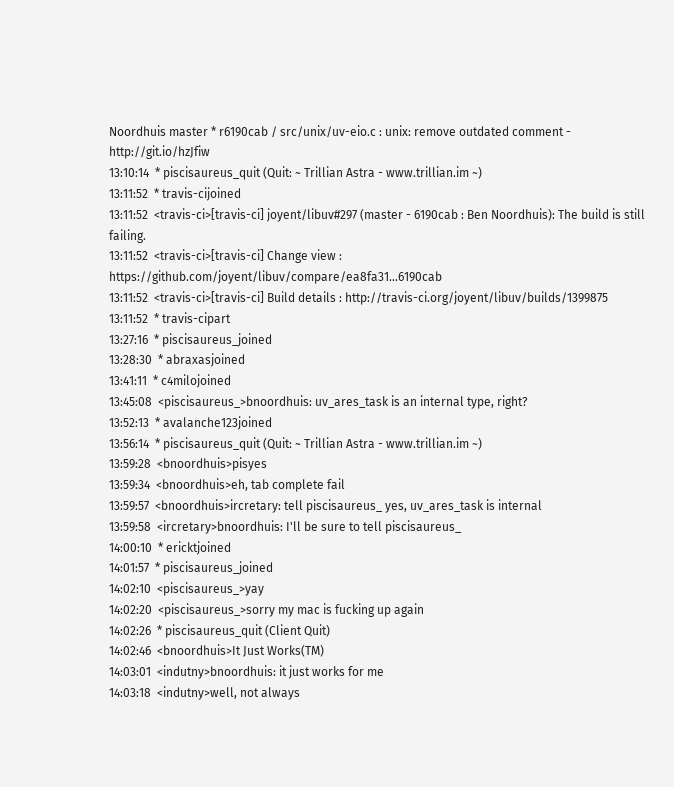Noordhuis master * r6190cab / src/unix/uv-eio.c : unix: remove outdated comment - http://git.io/hzJfiw
13:10:14  * piscisaureus_quit (Quit: ~ Trillian Astra - www.trillian.im ~)
13:11:52  * travis-cijoined
13:11:52  <travis-ci>[travis-ci] joyent/libuv#297 (master - 6190cab : Ben Noordhuis): The build is still failing.
13:11:52  <travis-ci>[travis-ci] Change view : https://github.com/joyent/libuv/compare/ea8fa31...6190cab
13:11:52  <travis-ci>[travis-ci] Build details : http://travis-ci.org/joyent/libuv/builds/1399875
13:11:52  * travis-cipart
13:27:16  * piscisaureus_joined
13:28:30  * abraxasjoined
13:41:11  * c4milojoined
13:45:08  <piscisaureus_>bnoordhuis: uv_ares_task is an internal type, right?
13:52:13  * avalanche123joined
13:56:14  * piscisaureus_quit (Quit: ~ Trillian Astra - www.trillian.im ~)
13:59:28  <bnoordhuis>pisyes
13:59:34  <bnoordhuis>eh, tab complete fail
13:59:57  <bnoordhuis>ircretary: tell piscisaureus_ yes, uv_ares_task is internal
13:59:58  <ircretary>bnoordhuis: I'll be sure to tell piscisaureus_
14:00:10  * ericktjoined
14:01:57  * piscisaureus_joined
14:02:10  <piscisaureus_>yay
14:02:20  <piscisaureus_>sorry my mac is fucking up again
14:02:26  * piscisaureus_quit (Client Quit)
14:02:46  <bnoordhuis>It Just Works(TM)
14:03:01  <indutny>bnoordhuis: it just works for me
14:03:18  <indutny>well, not always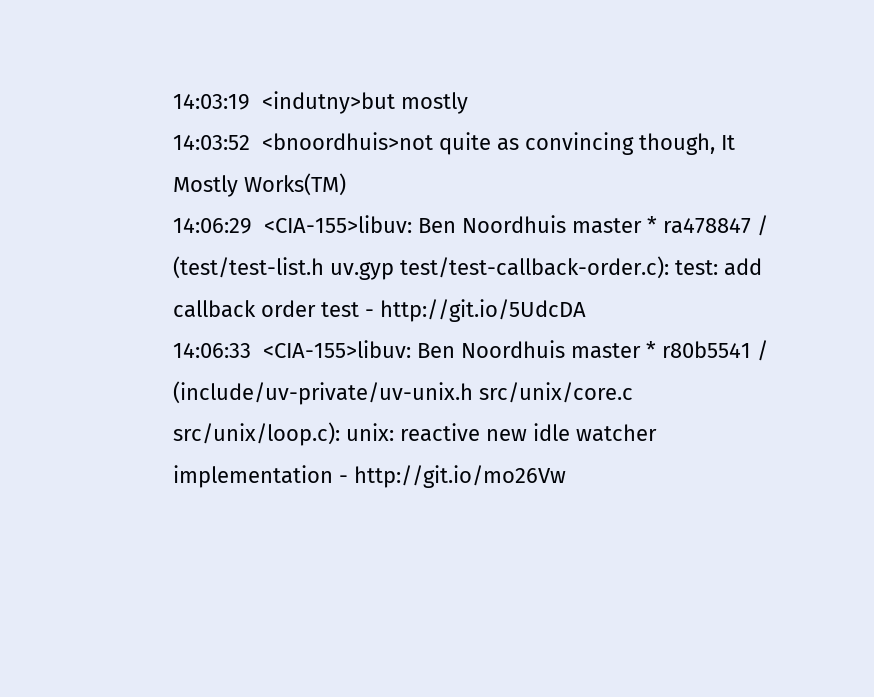14:03:19  <indutny>but mostly
14:03:52  <bnoordhuis>not quite as convincing though, It Mostly Works(TM)
14:06:29  <CIA-155>libuv: Ben Noordhuis master * ra478847 / (test/test-list.h uv.gyp test/test-callback-order.c): test: add callback order test - http://git.io/5UdcDA
14:06:33  <CIA-155>libuv: Ben Noordhuis master * r80b5541 / (include/uv-private/uv-unix.h src/unix/core.c src/unix/loop.c): unix: reactive new idle watcher implementation - http://git.io/mo26Vw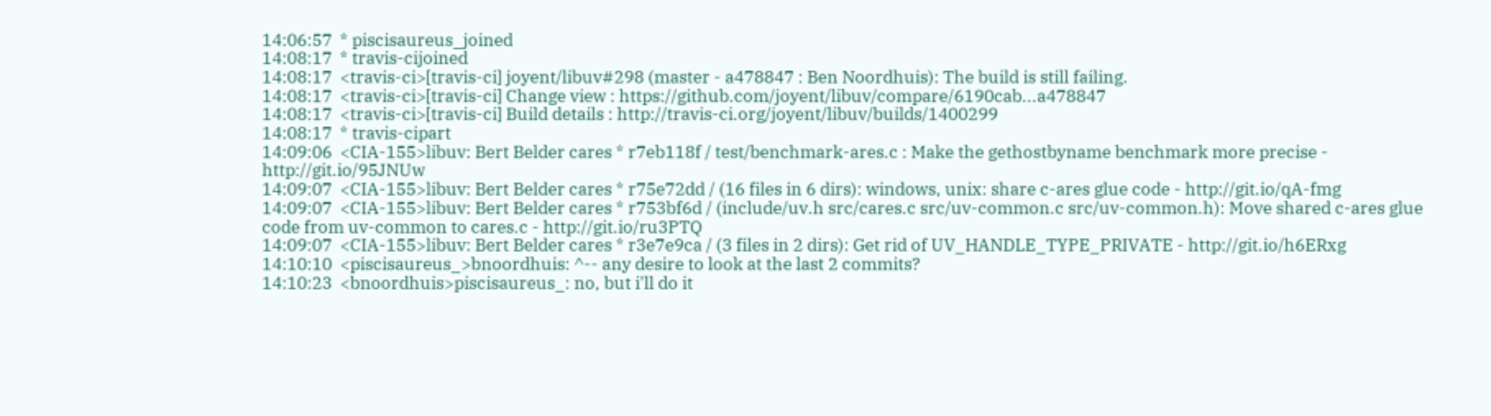14:06:57  * piscisaureus_joined
14:08:17  * travis-cijoined
14:08:17  <travis-ci>[travis-ci] joyent/libuv#298 (master - a478847 : Ben Noordhuis): The build is still failing.
14:08:17  <travis-ci>[travis-ci] Change view : https://github.com/joyent/libuv/compare/6190cab...a478847
14:08:17  <travis-ci>[travis-ci] Build details : http://travis-ci.org/joyent/libuv/builds/1400299
14:08:17  * travis-cipart
14:09:06  <CIA-155>libuv: Bert Belder cares * r7eb118f / test/benchmark-ares.c : Make the gethostbyname benchmark more precise - http://git.io/95JNUw
14:09:07  <CIA-155>libuv: Bert Belder cares * r75e72dd / (16 files in 6 dirs): windows, unix: share c-ares glue code - http://git.io/qA-fmg
14:09:07  <CIA-155>libuv: Bert Belder cares * r753bf6d / (include/uv.h src/cares.c src/uv-common.c src/uv-common.h): Move shared c-ares glue code from uv-common to cares.c - http://git.io/ru3PTQ
14:09:07  <CIA-155>libuv: Bert Belder cares * r3e7e9ca / (3 files in 2 dirs): Get rid of UV_HANDLE_TYPE_PRIVATE - http://git.io/h6ERxg
14:10:10  <piscisaureus_>bnoordhuis: ^-- any desire to look at the last 2 commits?
14:10:23  <bnoordhuis>piscisaureus_: no, but i'll do it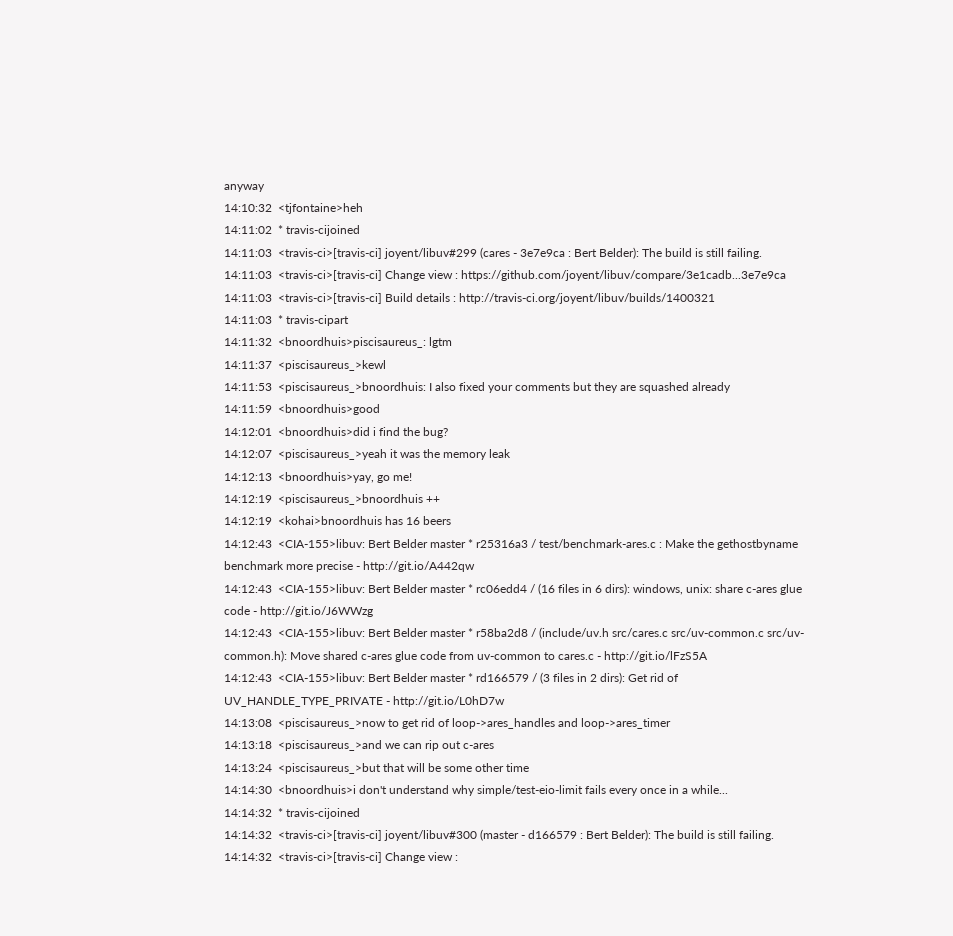anyway
14:10:32  <tjfontaine>heh
14:11:02  * travis-cijoined
14:11:03  <travis-ci>[travis-ci] joyent/libuv#299 (cares - 3e7e9ca : Bert Belder): The build is still failing.
14:11:03  <travis-ci>[travis-ci] Change view : https://github.com/joyent/libuv/compare/3e1cadb...3e7e9ca
14:11:03  <travis-ci>[travis-ci] Build details : http://travis-ci.org/joyent/libuv/builds/1400321
14:11:03  * travis-cipart
14:11:32  <bnoordhuis>piscisaureus_: lgtm
14:11:37  <piscisaureus_>kewl
14:11:53  <piscisaureus_>bnoordhuis: I also fixed your comments but they are squashed already
14:11:59  <bnoordhuis>good
14:12:01  <bnoordhuis>did i find the bug?
14:12:07  <piscisaureus_>yeah it was the memory leak
14:12:13  <bnoordhuis>yay, go me!
14:12:19  <piscisaureus_>bnoordhuis ++
14:12:19  <kohai>bnoordhuis has 16 beers
14:12:43  <CIA-155>libuv: Bert Belder master * r25316a3 / test/benchmark-ares.c : Make the gethostbyname benchmark more precise - http://git.io/A442qw
14:12:43  <CIA-155>libuv: Bert Belder master * rc06edd4 / (16 files in 6 dirs): windows, unix: share c-ares glue code - http://git.io/J6WWzg
14:12:43  <CIA-155>libuv: Bert Belder master * r58ba2d8 / (include/uv.h src/cares.c src/uv-common.c src/uv-common.h): Move shared c-ares glue code from uv-common to cares.c - http://git.io/lFzS5A
14:12:43  <CIA-155>libuv: Bert Belder master * rd166579 / (3 files in 2 dirs): Get rid of UV_HANDLE_TYPE_PRIVATE - http://git.io/L0hD7w
14:13:08  <piscisaureus_>now to get rid of loop->ares_handles and loop->ares_timer
14:13:18  <piscisaureus_>and we can rip out c-ares
14:13:24  <piscisaureus_>but that will be some other time
14:14:30  <bnoordhuis>i don't understand why simple/test-eio-limit fails every once in a while...
14:14:32  * travis-cijoined
14:14:32  <travis-ci>[travis-ci] joyent/libuv#300 (master - d166579 : Bert Belder): The build is still failing.
14:14:32  <travis-ci>[travis-ci] Change view :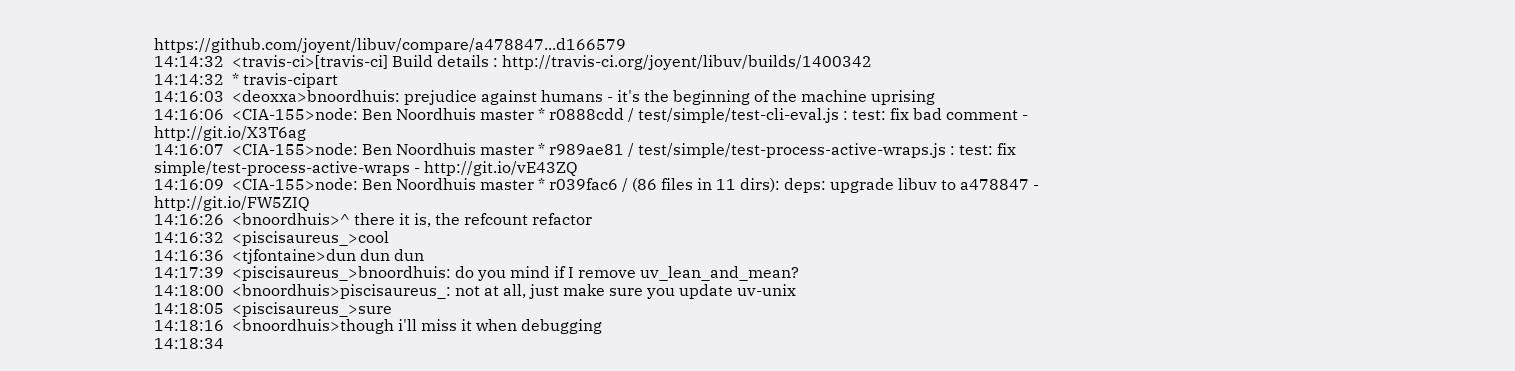https://github.com/joyent/libuv/compare/a478847...d166579
14:14:32  <travis-ci>[travis-ci] Build details : http://travis-ci.org/joyent/libuv/builds/1400342
14:14:32  * travis-cipart
14:16:03  <deoxxa>bnoordhuis: prejudice against humans - it's the beginning of the machine uprising
14:16:06  <CIA-155>node: Ben Noordhuis master * r0888cdd / test/simple/test-cli-eval.js : test: fix bad comment - http://git.io/X3T6ag
14:16:07  <CIA-155>node: Ben Noordhuis master * r989ae81 / test/simple/test-process-active-wraps.js : test: fix simple/test-process-active-wraps - http://git.io/vE43ZQ
14:16:09  <CIA-155>node: Ben Noordhuis master * r039fac6 / (86 files in 11 dirs): deps: upgrade libuv to a478847 - http://git.io/FW5ZIQ
14:16:26  <bnoordhuis>^ there it is, the refcount refactor
14:16:32  <piscisaureus_>cool
14:16:36  <tjfontaine>dun dun dun
14:17:39  <piscisaureus_>bnoordhuis: do you mind if I remove uv_lean_and_mean?
14:18:00  <bnoordhuis>piscisaureus_: not at all, just make sure you update uv-unix
14:18:05  <piscisaureus_>sure
14:18:16  <bnoordhuis>though i'll miss it when debugging
14:18:34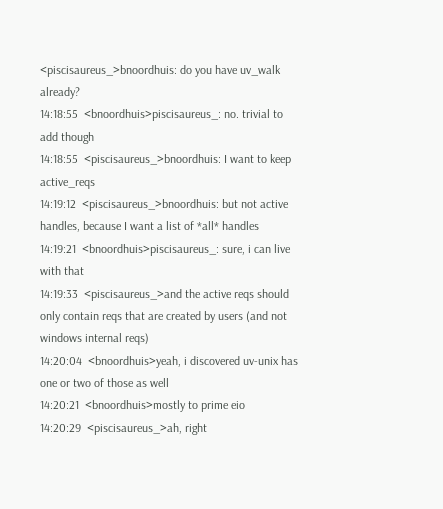<piscisaureus_>bnoordhuis: do you have uv_walk already?
14:18:55  <bnoordhuis>piscisaureus_: no. trivial to add though
14:18:55  <piscisaureus_>bnoordhuis: I want to keep active_reqs
14:19:12  <piscisaureus_>bnoordhuis: but not active handles, because I want a list of *all* handles
14:19:21  <bnoordhuis>piscisaureus_: sure, i can live with that
14:19:33  <piscisaureus_>and the active reqs should only contain reqs that are created by users (and not windows internal reqs)
14:20:04  <bnoordhuis>yeah, i discovered uv-unix has one or two of those as well
14:20:21  <bnoordhuis>mostly to prime eio
14:20:29  <piscisaureus_>ah, right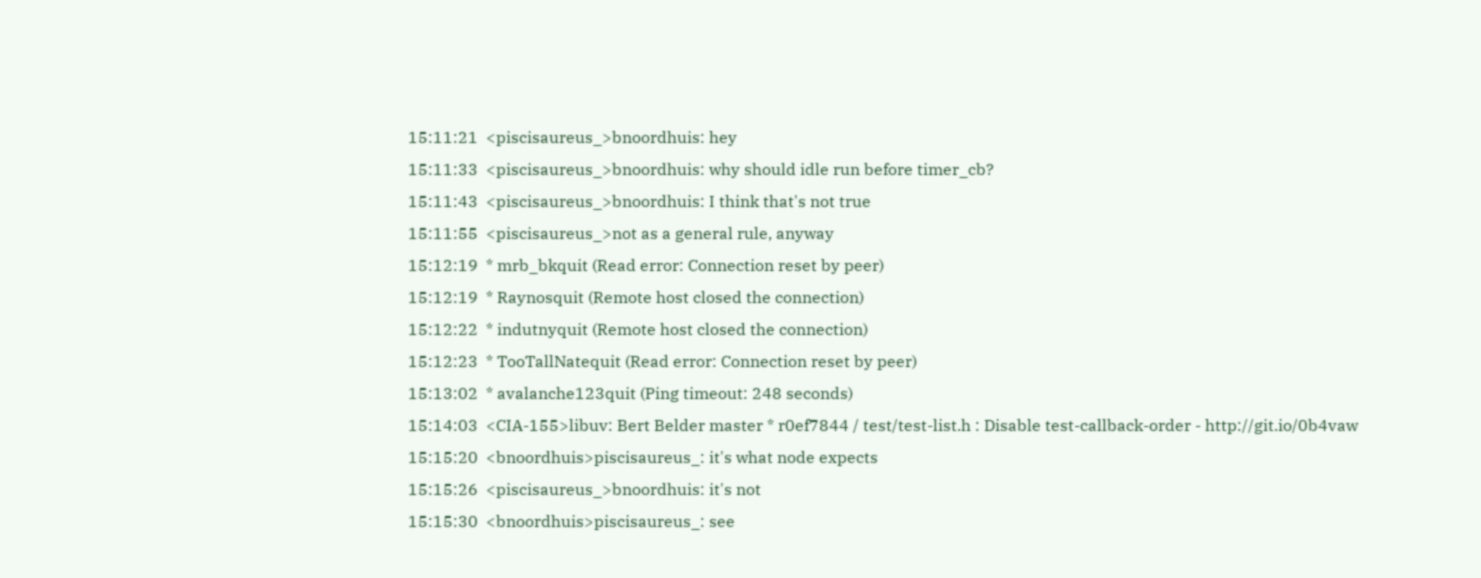15:11:21  <piscisaureus_>bnoordhuis: hey
15:11:33  <piscisaureus_>bnoordhuis: why should idle run before timer_cb?
15:11:43  <piscisaureus_>bnoordhuis: I think that's not true
15:11:55  <piscisaureus_>not as a general rule, anyway
15:12:19  * mrb_bkquit (Read error: Connection reset by peer)
15:12:19  * Raynosquit (Remote host closed the connection)
15:12:22  * indutnyquit (Remote host closed the connection)
15:12:23  * TooTallNatequit (Read error: Connection reset by peer)
15:13:02  * avalanche123quit (Ping timeout: 248 seconds)
15:14:03  <CIA-155>libuv: Bert Belder master * r0ef7844 / test/test-list.h : Disable test-callback-order - http://git.io/0b4vaw
15:15:20  <bnoordhuis>piscisaureus_: it's what node expects
15:15:26  <piscisaureus_>bnoordhuis: it's not
15:15:30  <bnoordhuis>piscisaureus_: see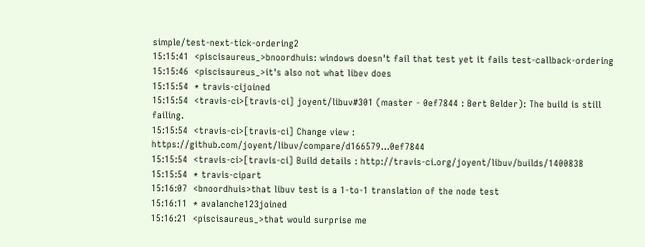simple/test-next-tick-ordering2
15:15:41  <piscisaureus_>bnoordhuis: windows doesn't fail that test yet it fails test-callback-ordering
15:15:46  <piscisaureus_>it's also not what libev does
15:15:54  * travis-cijoined
15:15:54  <travis-ci>[travis-ci] joyent/libuv#301 (master - 0ef7844 : Bert Belder): The build is still failing.
15:15:54  <travis-ci>[travis-ci] Change view : https://github.com/joyent/libuv/compare/d166579...0ef7844
15:15:54  <travis-ci>[travis-ci] Build details : http://travis-ci.org/joyent/libuv/builds/1400838
15:15:54  * travis-cipart
15:16:07  <bnoordhuis>that libuv test is a 1-to-1 translation of the node test
15:16:11  * avalanche123joined
15:16:21  <piscisaureus_>that would surprise me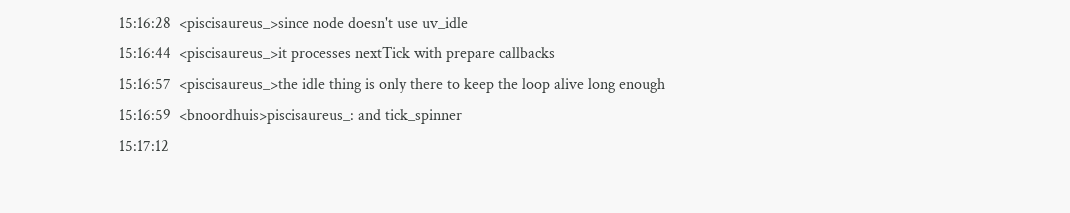15:16:28  <piscisaureus_>since node doesn't use uv_idle
15:16:44  <piscisaureus_>it processes nextTick with prepare callbacks
15:16:57  <piscisaureus_>the idle thing is only there to keep the loop alive long enough
15:16:59  <bnoordhuis>piscisaureus_: and tick_spinner
15:17:12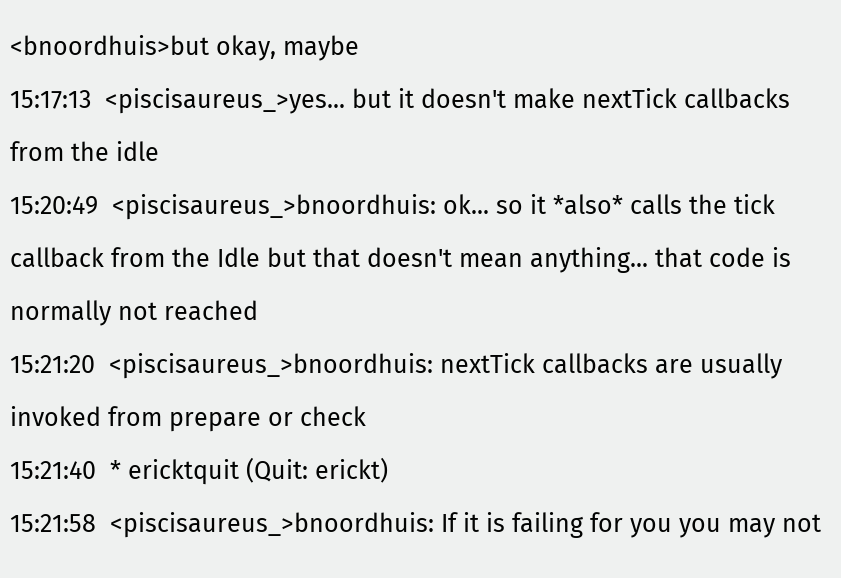<bnoordhuis>but okay, maybe
15:17:13  <piscisaureus_>yes... but it doesn't make nextTick callbacks from the idle
15:20:49  <piscisaureus_>bnoordhuis: ok... so it *also* calls the tick callback from the Idle but that doesn't mean anything... that code is normally not reached
15:21:20  <piscisaureus_>bnoordhuis: nextTick callbacks are usually invoked from prepare or check
15:21:40  * ericktquit (Quit: erickt)
15:21:58  <piscisaureus_>bnoordhuis: If it is failing for you you may not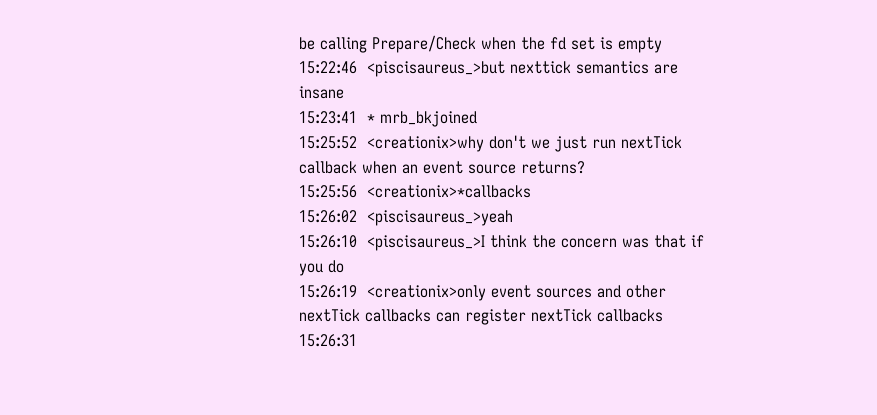be calling Prepare/Check when the fd set is empty
15:22:46  <piscisaureus_>but nexttick semantics are insane
15:23:41  * mrb_bkjoined
15:25:52  <creationix>why don't we just run nextTick callback when an event source returns?
15:25:56  <creationix>*callbacks
15:26:02  <piscisaureus_>yeah
15:26:10  <piscisaureus_>I think the concern was that if you do
15:26:19  <creationix>only event sources and other nextTick callbacks can register nextTick callbacks
15:26:31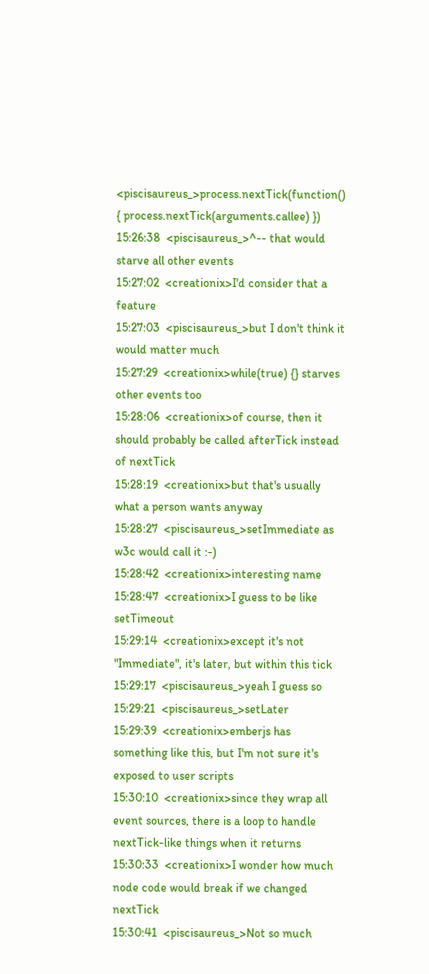<piscisaureus_>process.nextTick(function() { process.nextTick(arguments.callee) })
15:26:38  <piscisaureus_>^-- that would starve all other events
15:27:02  <creationix>I'd consider that a feature
15:27:03  <piscisaureus_>but I don't think it would matter much
15:27:29  <creationix>while(true) {} starves other events too
15:28:06  <creationix>of course, then it should probably be called afterTick instead of nextTick
15:28:19  <creationix>but that's usually what a person wants anyway
15:28:27  <piscisaureus_>setImmediate as w3c would call it :-)
15:28:42  <creationix>interesting name
15:28:47  <creationix>I guess to be like setTimeout
15:29:14  <creationix>except it's not "Immediate", it's later, but within this tick
15:29:17  <piscisaureus_>yeah I guess so
15:29:21  <piscisaureus_>setLater
15:29:39  <creationix>emberjs has something like this, but I'm not sure it's exposed to user scripts
15:30:10  <creationix>since they wrap all event sources, there is a loop to handle nextTick-like things when it returns
15:30:33  <creationix>I wonder how much node code would break if we changed nextTick
15:30:41  <piscisaureus_>Not so much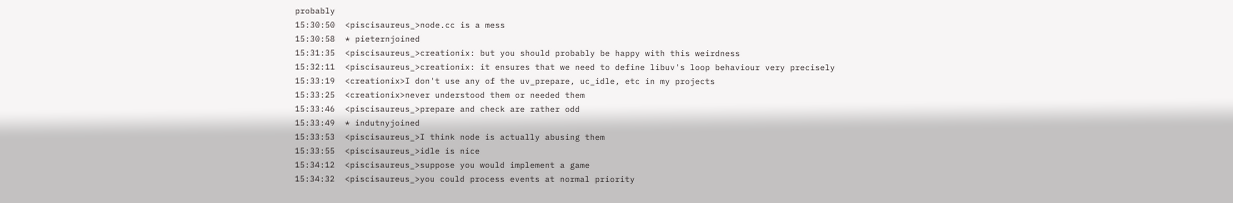probably
15:30:50  <piscisaureus_>node.cc is a mess
15:30:58  * pieternjoined
15:31:35  <piscisaureus_>creationix: but you should probably be happy with this weirdness
15:32:11  <piscisaureus_>creationix: it ensures that we need to define libuv's loop behaviour very precisely
15:33:19  <creationix>I don't use any of the uv_prepare, uc_idle, etc in my projects
15:33:25  <creationix>never understood them or needed them
15:33:46  <piscisaureus_>prepare and check are rather odd
15:33:49  * indutnyjoined
15:33:53  <piscisaureus_>I think node is actually abusing them
15:33:55  <piscisaureus_>idle is nice
15:34:12  <piscisaureus_>suppose you would implement a game
15:34:32  <piscisaureus_>you could process events at normal priority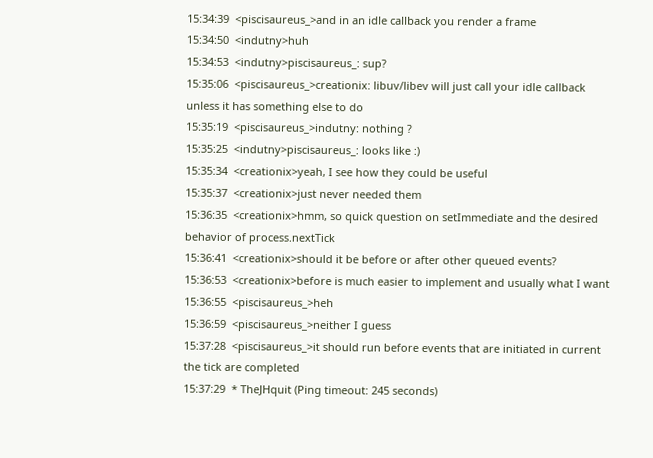15:34:39  <piscisaureus_>and in an idle callback you render a frame
15:34:50  <indutny>huh
15:34:53  <indutny>piscisaureus_: sup?
15:35:06  <piscisaureus_>creationix: libuv/libev will just call your idle callback unless it has something else to do
15:35:19  <piscisaureus_>indutny: nothing ?
15:35:25  <indutny>piscisaureus_: looks like :)
15:35:34  <creationix>yeah, I see how they could be useful
15:35:37  <creationix>just never needed them
15:36:35  <creationix>hmm, so quick question on setImmediate and the desired behavior of process.nextTick
15:36:41  <creationix>should it be before or after other queued events?
15:36:53  <creationix>before is much easier to implement and usually what I want
15:36:55  <piscisaureus_>heh
15:36:59  <piscisaureus_>neither I guess
15:37:28  <piscisaureus_>it should run before events that are initiated in current the tick are completed
15:37:29  * TheJHquit (Ping timeout: 245 seconds)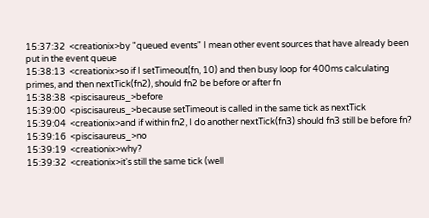15:37:32  <creationix>by "queued events" I mean other event sources that have already been put in the event queue
15:38:13  <creationix>so if I setTimeout(fn, 10) and then busy loop for 400ms calculating primes, and then nextTick(fn2), should fn2 be before or after fn
15:38:38  <piscisaureus_>before
15:39:00  <piscisaureus_>because setTimeout is called in the same tick as nextTick
15:39:04  <creationix>and if within fn2, I do another nextTick(fn3) should fn3 still be before fn?
15:39:16  <piscisaureus_>no
15:39:19  <creationix>why?
15:39:32  <creationix>it's still the same tick (well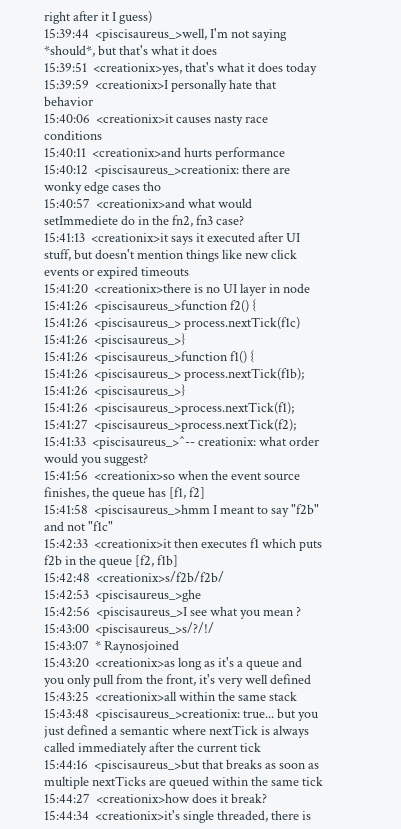right after it I guess)
15:39:44  <piscisaureus_>well, I'm not saying *should*, but that's what it does
15:39:51  <creationix>yes, that's what it does today
15:39:59  <creationix>I personally hate that behavior
15:40:06  <creationix>it causes nasty race conditions
15:40:11  <creationix>and hurts performance
15:40:12  <piscisaureus_>creationix: there are wonky edge cases tho
15:40:57  <creationix>and what would setImmediete do in the fn2, fn3 case?
15:41:13  <creationix>it says it executed after UI stuff, but doesn't mention things like new click events or expired timeouts
15:41:20  <creationix>there is no UI layer in node
15:41:26  <piscisaureus_>function f2() {
15:41:26  <piscisaureus_> process.nextTick(f1c)
15:41:26  <piscisaureus_>}
15:41:26  <piscisaureus_>function f1() {
15:41:26  <piscisaureus_> process.nextTick(f1b);
15:41:26  <piscisaureus_>}
15:41:26  <piscisaureus_>process.nextTick(f1);
15:41:27  <piscisaureus_>process.nextTick(f2);
15:41:33  <piscisaureus_>^-- creationix: what order would you suggest?
15:41:56  <creationix>so when the event source finishes, the queue has [f1, f2]
15:41:58  <piscisaureus_>hmm I meant to say "f2b" and not "f1c"
15:42:33  <creationix>it then executes f1 which puts f2b in the queue [f2, f1b]
15:42:48  <creationix>s/f2b/f2b/
15:42:53  <piscisaureus_>ghe
15:42:56  <piscisaureus_>I see what you mean ?
15:43:00  <piscisaureus_>s/?/!/
15:43:07  * Raynosjoined
15:43:20  <creationix>as long as it's a queue and you only pull from the front, it's very well defined
15:43:25  <creationix>all within the same stack
15:43:48  <piscisaureus_>creationix: true... but you just defined a semantic where nextTick is always called immediately after the current tick
15:44:16  <piscisaureus_>but that breaks as soon as multiple nextTicks are queued within the same tick
15:44:27  <creationix>how does it break?
15:44:34  <creationix>it's single threaded, there is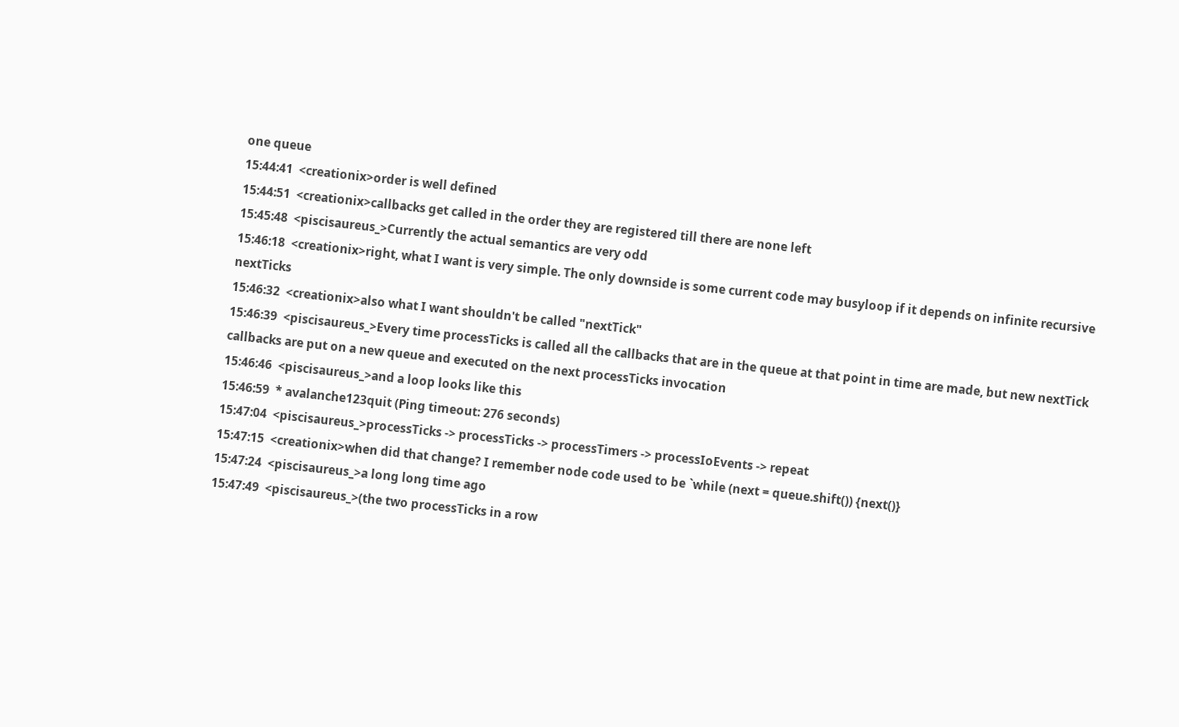one queue
15:44:41  <creationix>order is well defined
15:44:51  <creationix>callbacks get called in the order they are registered till there are none left
15:45:48  <piscisaureus_>Currently the actual semantics are very odd
15:46:18  <creationix>right, what I want is very simple. The only downside is some current code may busyloop if it depends on infinite recursive nextTicks
15:46:32  <creationix>also what I want shouldn't be called "nextTick"
15:46:39  <piscisaureus_>Every time processTicks is called all the callbacks that are in the queue at that point in time are made, but new nextTick callbacks are put on a new queue and executed on the next processTicks invocation
15:46:46  <piscisaureus_>and a loop looks like this
15:46:59  * avalanche123quit (Ping timeout: 276 seconds)
15:47:04  <piscisaureus_>processTicks -> processTicks -> processTimers -> processIoEvents -> repeat
15:47:15  <creationix>when did that change? I remember node code used to be `while (next = queue.shift()) {next()}
15:47:24  <piscisaureus_>a long long time ago
15:47:49  <piscisaureus_>(the two processTicks in a row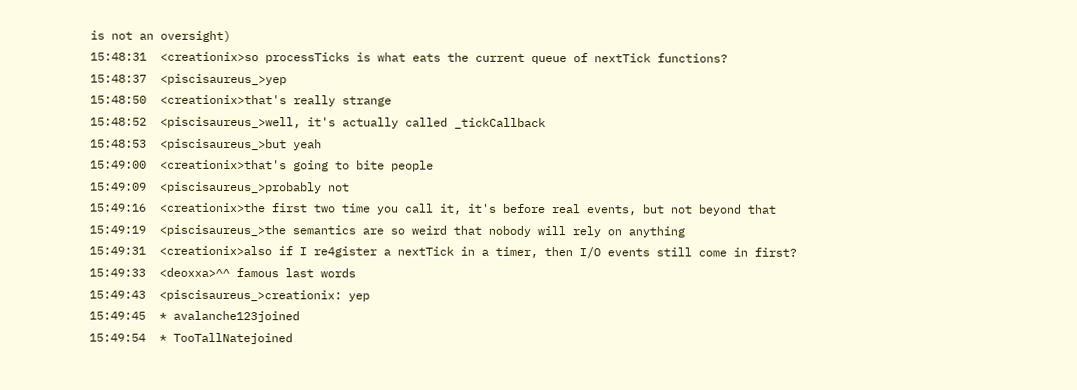is not an oversight)
15:48:31  <creationix>so processTicks is what eats the current queue of nextTick functions?
15:48:37  <piscisaureus_>yep
15:48:50  <creationix>that's really strange
15:48:52  <piscisaureus_>well, it's actually called _tickCallback
15:48:53  <piscisaureus_>but yeah
15:49:00  <creationix>that's going to bite people
15:49:09  <piscisaureus_>probably not
15:49:16  <creationix>the first two time you call it, it's before real events, but not beyond that
15:49:19  <piscisaureus_>the semantics are so weird that nobody will rely on anything
15:49:31  <creationix>also if I re4gister a nextTick in a timer, then I/O events still come in first?
15:49:33  <deoxxa>^^ famous last words
15:49:43  <piscisaureus_>creationix: yep
15:49:45  * avalanche123joined
15:49:54  * TooTallNatejoined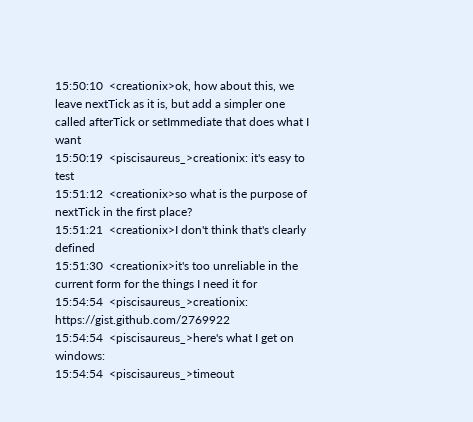15:50:10  <creationix>ok, how about this, we leave nextTick as it is, but add a simpler one called afterTick or setImmediate that does what I want
15:50:19  <piscisaureus_>creationix: it's easy to test
15:51:12  <creationix>so what is the purpose of nextTick in the first place?
15:51:21  <creationix>I don't think that's clearly defined
15:51:30  <creationix>it's too unreliable in the current form for the things I need it for
15:54:54  <piscisaureus_>creationix: https://gist.github.com/2769922
15:54:54  <piscisaureus_>here's what I get on windows:
15:54:54  <piscisaureus_>timeout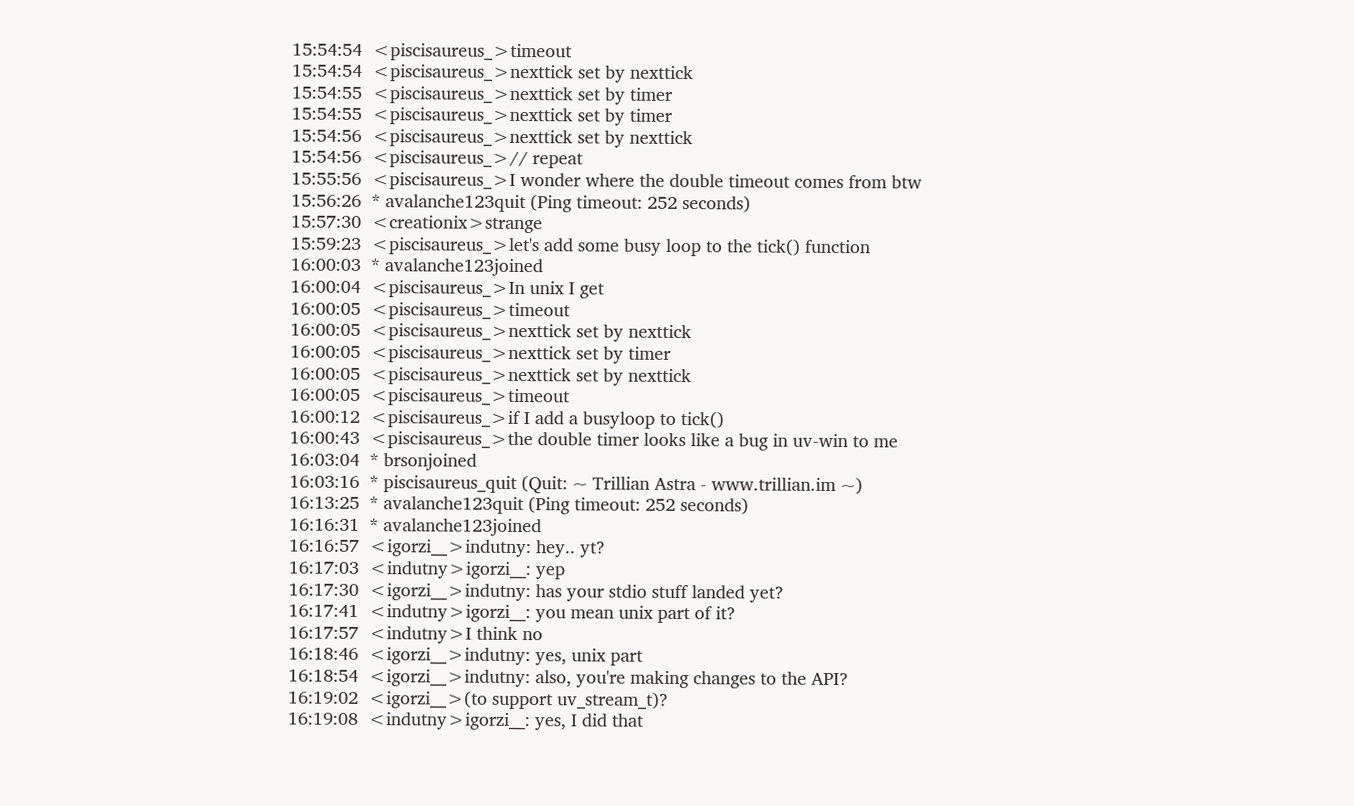15:54:54  <piscisaureus_>timeout
15:54:54  <piscisaureus_>nexttick set by nexttick
15:54:55  <piscisaureus_>nexttick set by timer
15:54:55  <piscisaureus_>nexttick set by timer
15:54:56  <piscisaureus_>nexttick set by nexttick
15:54:56  <piscisaureus_>// repeat
15:55:56  <piscisaureus_>I wonder where the double timeout comes from btw
15:56:26  * avalanche123quit (Ping timeout: 252 seconds)
15:57:30  <creationix>strange
15:59:23  <piscisaureus_>let's add some busy loop to the tick() function
16:00:03  * avalanche123joined
16:00:04  <piscisaureus_>In unix I get
16:00:05  <piscisaureus_>timeout
16:00:05  <piscisaureus_>nexttick set by nexttick
16:00:05  <piscisaureus_>nexttick set by timer
16:00:05  <piscisaureus_>nexttick set by nexttick
16:00:05  <piscisaureus_>timeout
16:00:12  <piscisaureus_>if I add a busyloop to tick()
16:00:43  <piscisaureus_>the double timer looks like a bug in uv-win to me
16:03:04  * brsonjoined
16:03:16  * piscisaureus_quit (Quit: ~ Trillian Astra - www.trillian.im ~)
16:13:25  * avalanche123quit (Ping timeout: 252 seconds)
16:16:31  * avalanche123joined
16:16:57  <igorzi__>indutny: hey.. yt?
16:17:03  <indutny>igorzi__: yep
16:17:30  <igorzi__>indutny: has your stdio stuff landed yet?
16:17:41  <indutny>igorzi__: you mean unix part of it?
16:17:57  <indutny>I think no
16:18:46  <igorzi__>indutny: yes, unix part
16:18:54  <igorzi__>indutny: also, you're making changes to the API?
16:19:02  <igorzi__>(to support uv_stream_t)?
16:19:08  <indutny>igorzi__: yes, I did that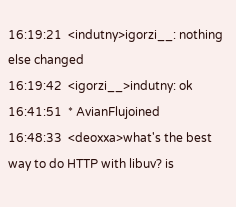16:19:21  <indutny>igorzi__: nothing else changed
16:19:42  <igorzi__>indutny: ok
16:41:51  * AvianFlujoined
16:48:33  <deoxxa>what's the best way to do HTTP with libuv? is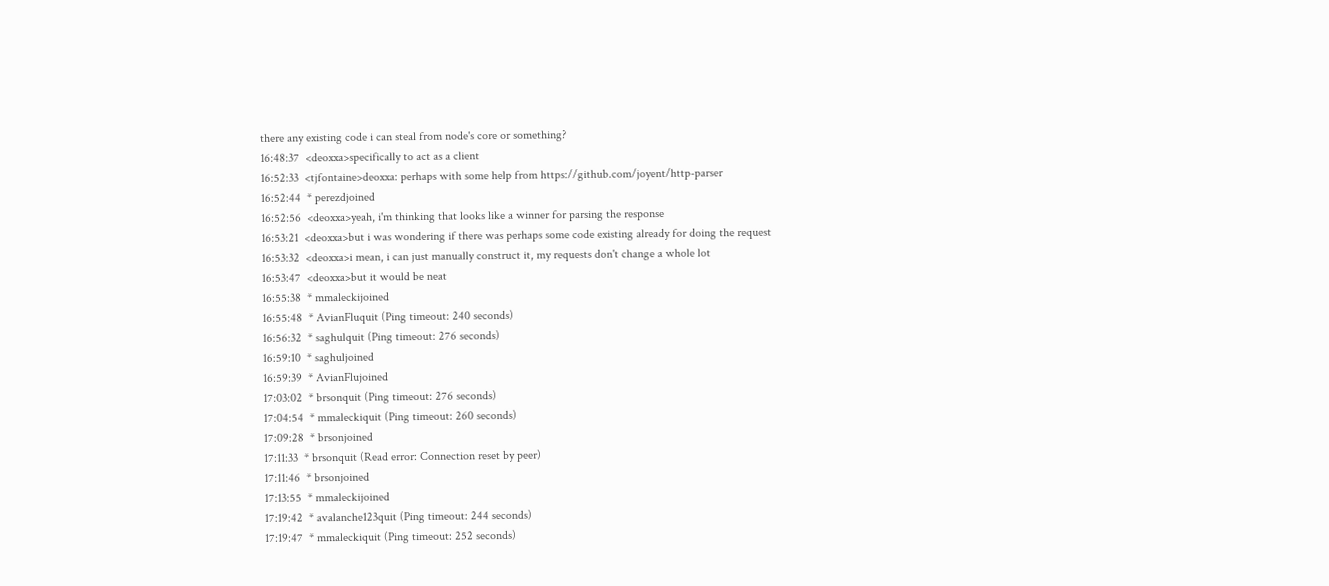there any existing code i can steal from node's core or something?
16:48:37  <deoxxa>specifically to act as a client
16:52:33  <tjfontaine>deoxxa: perhaps with some help from https://github.com/joyent/http-parser
16:52:44  * perezdjoined
16:52:56  <deoxxa>yeah, i'm thinking that looks like a winner for parsing the response
16:53:21  <deoxxa>but i was wondering if there was perhaps some code existing already for doing the request
16:53:32  <deoxxa>i mean, i can just manually construct it, my requests don't change a whole lot
16:53:47  <deoxxa>but it would be neat
16:55:38  * mmaleckijoined
16:55:48  * AvianFluquit (Ping timeout: 240 seconds)
16:56:32  * saghulquit (Ping timeout: 276 seconds)
16:59:10  * saghuljoined
16:59:39  * AvianFlujoined
17:03:02  * brsonquit (Ping timeout: 276 seconds)
17:04:54  * mmaleckiquit (Ping timeout: 260 seconds)
17:09:28  * brsonjoined
17:11:33  * brsonquit (Read error: Connection reset by peer)
17:11:46  * brsonjoined
17:13:55  * mmaleckijoined
17:19:42  * avalanche123quit (Ping timeout: 244 seconds)
17:19:47  * mmaleckiquit (Ping timeout: 252 seconds)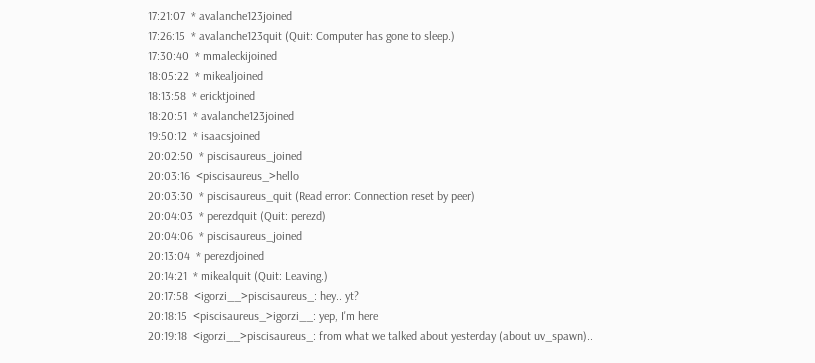17:21:07  * avalanche123joined
17:26:15  * avalanche123quit (Quit: Computer has gone to sleep.)
17:30:40  * mmaleckijoined
18:05:22  * mikealjoined
18:13:58  * ericktjoined
18:20:51  * avalanche123joined
19:50:12  * isaacsjoined
20:02:50  * piscisaureus_joined
20:03:16  <piscisaureus_>hello
20:03:30  * piscisaureus_quit (Read error: Connection reset by peer)
20:04:03  * perezdquit (Quit: perezd)
20:04:06  * piscisaureus_joined
20:13:04  * perezdjoined
20:14:21  * mikealquit (Quit: Leaving.)
20:17:58  <igorzi__>piscisaureus_: hey.. yt?
20:18:15  <piscisaureus_>igorzi__: yep, I'm here
20:19:18  <igorzi__>piscisaureus_: from what we talked about yesterday (about uv_spawn)..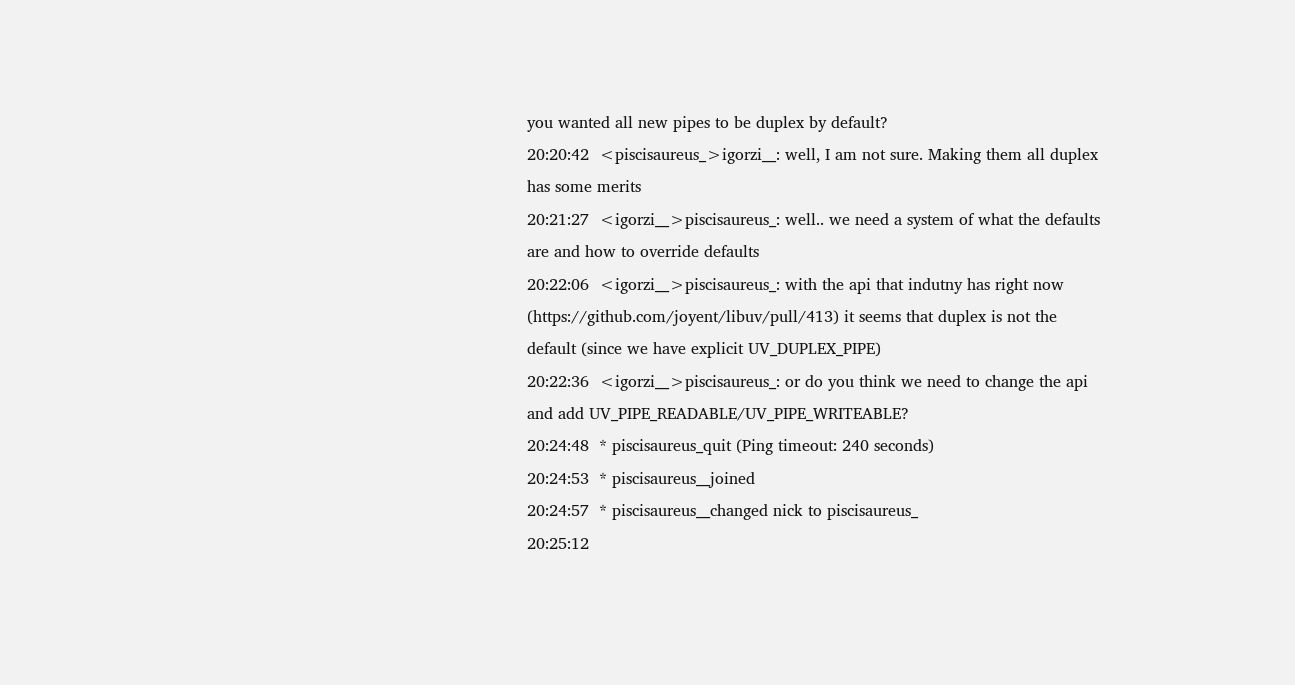you wanted all new pipes to be duplex by default?
20:20:42  <piscisaureus_>igorzi__: well, I am not sure. Making them all duplex has some merits
20:21:27  <igorzi__>piscisaureus_: well.. we need a system of what the defaults are and how to override defaults
20:22:06  <igorzi__>piscisaureus_: with the api that indutny has right now (https://github.com/joyent/libuv/pull/413) it seems that duplex is not the default (since we have explicit UV_DUPLEX_PIPE)
20:22:36  <igorzi__>piscisaureus_: or do you think we need to change the api and add UV_PIPE_READABLE/UV_PIPE_WRITEABLE?
20:24:48  * piscisaureus_quit (Ping timeout: 240 seconds)
20:24:53  * piscisaureus__joined
20:24:57  * piscisaureus__changed nick to piscisaureus_
20:25:12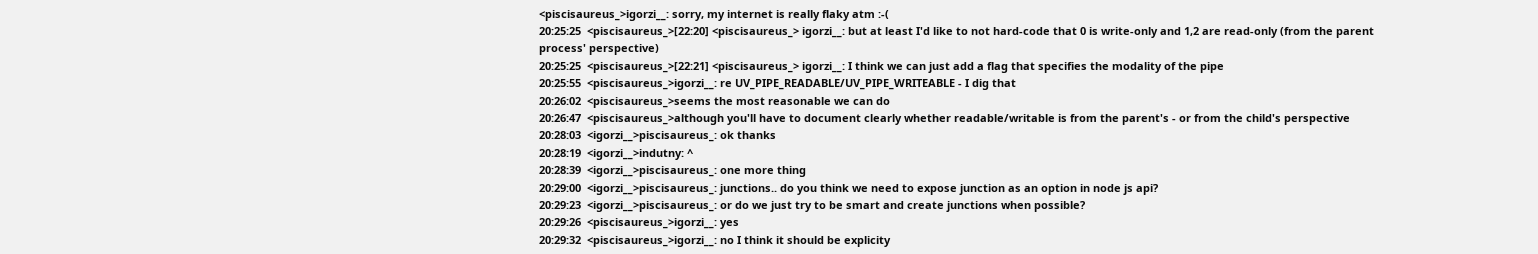<piscisaureus_>igorzi__: sorry, my internet is really flaky atm :-(
20:25:25  <piscisaureus_>[22:20] <piscisaureus_> igorzi__: but at least I'd like to not hard-code that 0 is write-only and 1,2 are read-only (from the parent process' perspective)
20:25:25  <piscisaureus_>[22:21] <piscisaureus_> igorzi__: I think we can just add a flag that specifies the modality of the pipe
20:25:55  <piscisaureus_>igorzi__: re UV_PIPE_READABLE/UV_PIPE_WRITEABLE - I dig that
20:26:02  <piscisaureus_>seems the most reasonable we can do
20:26:47  <piscisaureus_>although you'll have to document clearly whether readable/writable is from the parent's - or from the child's perspective
20:28:03  <igorzi__>piscisaureus_: ok thanks
20:28:19  <igorzi__>indutny: ^
20:28:39  <igorzi__>piscisaureus_: one more thing
20:29:00  <igorzi__>piscisaureus_: junctions.. do you think we need to expose junction as an option in node js api?
20:29:23  <igorzi__>piscisaureus_: or do we just try to be smart and create junctions when possible?
20:29:26  <piscisaureus_>igorzi__: yes
20:29:32  <piscisaureus_>igorzi__: no I think it should be explicity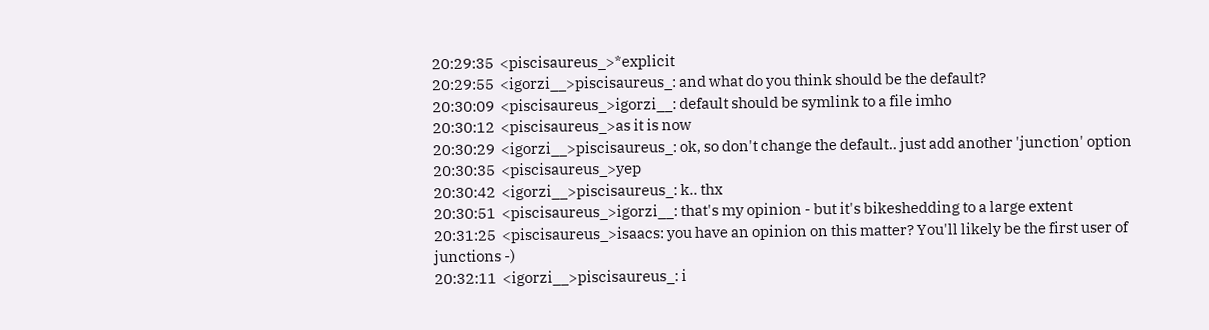20:29:35  <piscisaureus_>*explicit
20:29:55  <igorzi__>piscisaureus_: and what do you think should be the default?
20:30:09  <piscisaureus_>igorzi__: default should be symlink to a file imho
20:30:12  <piscisaureus_>as it is now
20:30:29  <igorzi__>piscisaureus_: ok, so don't change the default.. just add another 'junction' option
20:30:35  <piscisaureus_>yep
20:30:42  <igorzi__>piscisaureus_: k.. thx
20:30:51  <piscisaureus_>igorzi__: that's my opinion - but it's bikeshedding to a large extent
20:31:25  <piscisaureus_>isaacs: you have an opinion on this matter? You'll likely be the first user of junctions -)
20:32:11  <igorzi__>piscisaureus_: i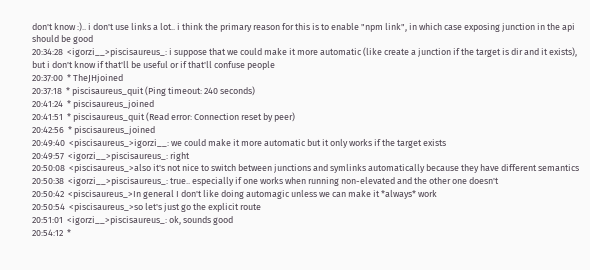don't know :).. i don't use links a lot.. i think the primary reason for this is to enable "npm link", in which case exposing junction in the api should be good
20:34:28  <igorzi__>piscisaureus_: i suppose that we could make it more automatic (like create a junction if the target is dir and it exists), but i don't know if that'll be useful or if that'll confuse people
20:37:00  * TheJHjoined
20:37:18  * piscisaureus_quit (Ping timeout: 240 seconds)
20:41:24  * piscisaureus_joined
20:41:51  * piscisaureus_quit (Read error: Connection reset by peer)
20:42:56  * piscisaureus_joined
20:49:40  <piscisaureus_>igorzi__: we could make it more automatic but it only works if the target exists
20:49:57  <igorzi__>piscisaureus_: right
20:50:08  <piscisaureus_>also it's not nice to switch between junctions and symlinks automatically because they have different semantics
20:50:38  <igorzi__>piscisaureus_: true.. especially if one works when running non-elevated and the other one doesn't
20:50:42  <piscisaureus_>In general I don't like doing automagic unless we can make it *always* work
20:50:54  <piscisaureus_>so let's just go the explicit route
20:51:01  <igorzi__>piscisaureus_: ok, sounds good
20:54:12  *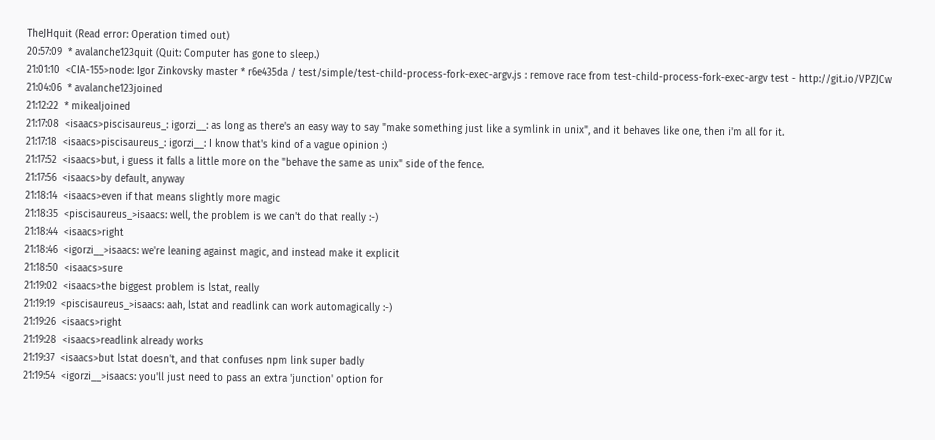TheJHquit (Read error: Operation timed out)
20:57:09  * avalanche123quit (Quit: Computer has gone to sleep.)
21:01:10  <CIA-155>node: Igor Zinkovsky master * r6e435da / test/simple/test-child-process-fork-exec-argv.js : remove race from test-child-process-fork-exec-argv test - http://git.io/VPZJCw
21:04:06  * avalanche123joined
21:12:22  * mikealjoined
21:17:08  <isaacs>piscisaureus_: igorzi__: as long as there's an easy way to say "make something just like a symlink in unix", and it behaves like one, then i'm all for it.
21:17:18  <isaacs>piscisaureus_: igorzi__: I know that's kind of a vague opinion :)
21:17:52  <isaacs>but, i guess it falls a little more on the "behave the same as unix" side of the fence.
21:17:56  <isaacs>by default, anyway
21:18:14  <isaacs>even if that means slightly more magic
21:18:35  <piscisaureus_>isaacs: well, the problem is we can't do that really :-)
21:18:44  <isaacs>right
21:18:46  <igorzi__>isaacs: we're leaning against magic, and instead make it explicit
21:18:50  <isaacs>sure
21:19:02  <isaacs>the biggest problem is lstat, really
21:19:19  <piscisaureus_>isaacs: aah, lstat and readlink can work automagically :-)
21:19:26  <isaacs>right
21:19:28  <isaacs>readlink already works
21:19:37  <isaacs>but lstat doesn't, and that confuses npm link super badly
21:19:54  <igorzi__>isaacs: you'll just need to pass an extra 'junction' option for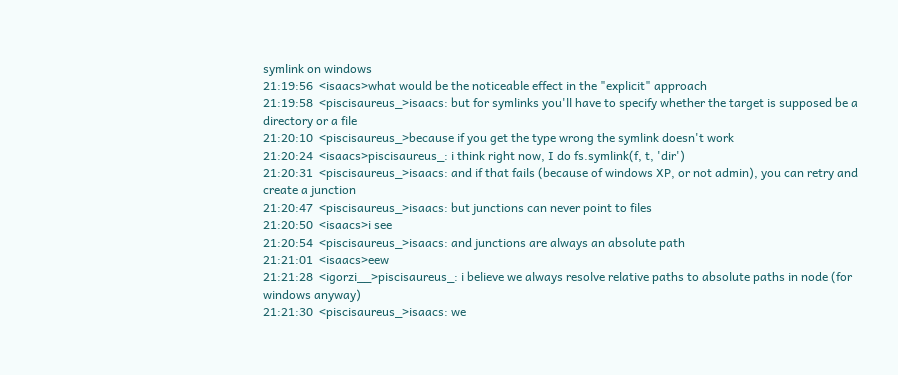symlink on windows
21:19:56  <isaacs>what would be the noticeable effect in the "explicit" approach
21:19:58  <piscisaureus_>isaacs: but for symlinks you'll have to specify whether the target is supposed be a directory or a file
21:20:10  <piscisaureus_>because if you get the type wrong the symlink doesn't work
21:20:24  <isaacs>piscisaureus_: i think right now, I do fs.symlink(f, t, 'dir')
21:20:31  <piscisaureus_>isaacs: and if that fails (because of windows XP, or not admin), you can retry and create a junction
21:20:47  <piscisaureus_>isaacs: but junctions can never point to files
21:20:50  <isaacs>i see
21:20:54  <piscisaureus_>isaacs: and junctions are always an absolute path
21:21:01  <isaacs>eew
21:21:28  <igorzi__>piscisaureus_: i believe we always resolve relative paths to absolute paths in node (for windows anyway)
21:21:30  <piscisaureus_>isaacs: we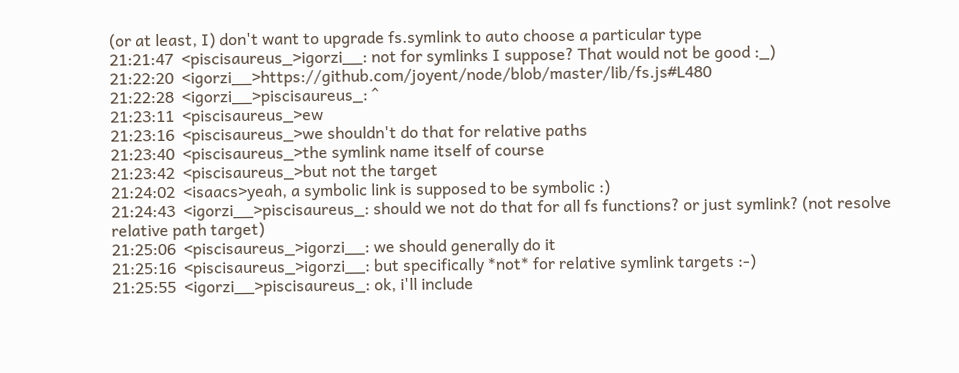(or at least, I) don't want to upgrade fs.symlink to auto choose a particular type
21:21:47  <piscisaureus_>igorzi__: not for symlinks I suppose? That would not be good :_)
21:22:20  <igorzi__>https://github.com/joyent/node/blob/master/lib/fs.js#L480
21:22:28  <igorzi__>piscisaureus_: ^
21:23:11  <piscisaureus_>ew
21:23:16  <piscisaureus_>we shouldn't do that for relative paths
21:23:40  <piscisaureus_>the symlink name itself of course
21:23:42  <piscisaureus_>but not the target
21:24:02  <isaacs>yeah, a symbolic link is supposed to be symbolic :)
21:24:43  <igorzi__>piscisaureus_: should we not do that for all fs functions? or just symlink? (not resolve relative path target)
21:25:06  <piscisaureus_>igorzi__: we should generally do it
21:25:16  <piscisaureus_>igorzi__: but specifically *not* for relative symlink targets :-)
21:25:55  <igorzi__>piscisaureus_: ok, i'll include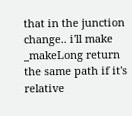that in the junction change.. i'll make _makeLong return the same path if it's relative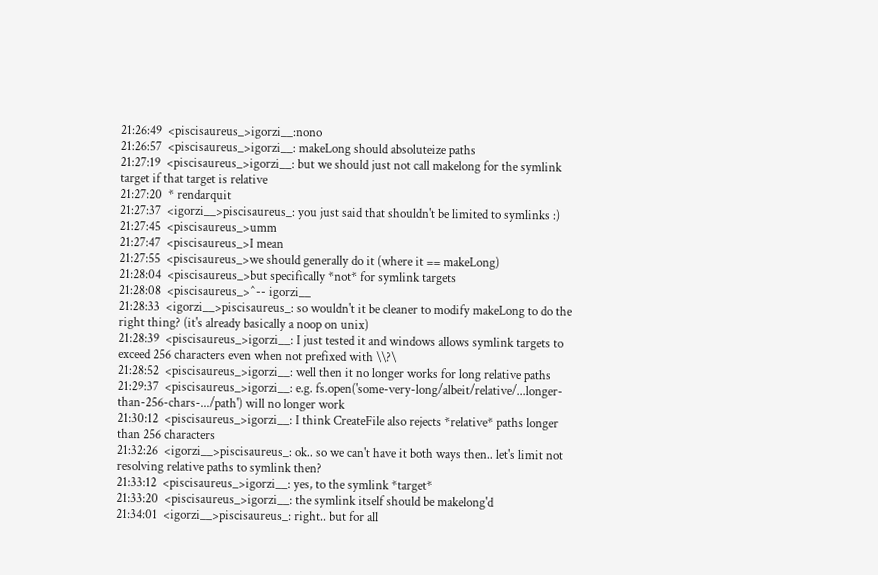21:26:49  <piscisaureus_>igorzi__:nono
21:26:57  <piscisaureus_>igorzi__: makeLong should absoluteize paths
21:27:19  <piscisaureus_>igorzi__: but we should just not call makelong for the symlink target if that target is relative
21:27:20  * rendarquit
21:27:37  <igorzi__>piscisaureus_: you just said that shouldn't be limited to symlinks :)
21:27:45  <piscisaureus_>umm
21:27:47  <piscisaureus_>I mean
21:27:55  <piscisaureus_>we should generally do it (where it == makeLong)
21:28:04  <piscisaureus_>but specifically *not* for symlink targets
21:28:08  <piscisaureus_>^-- igorzi__
21:28:33  <igorzi__>piscisaureus_: so wouldn't it be cleaner to modify makeLong to do the right thing? (it's already basically a noop on unix)
21:28:39  <piscisaureus_>igorzi__: I just tested it and windows allows symlink targets to exceed 256 characters even when not prefixed with \\?\
21:28:52  <piscisaureus_>igorzi__: well then it no longer works for long relative paths
21:29:37  <piscisaureus_>igorzi__: e.g. fs.open('some-very-long/albeit/relative/...longer-than-256-chars-.../path') will no longer work
21:30:12  <piscisaureus_>igorzi__: I think CreateFile also rejects *relative* paths longer than 256 characters
21:32:26  <igorzi__>piscisaureus_: ok.. so we can't have it both ways then.. let's limit not resolving relative paths to symlink then?
21:33:12  <piscisaureus_>igorzi__: yes, to the symlink *target*
21:33:20  <piscisaureus_>igorzi__: the symlink itself should be makelong'd
21:34:01  <igorzi__>piscisaureus_: right.. but for all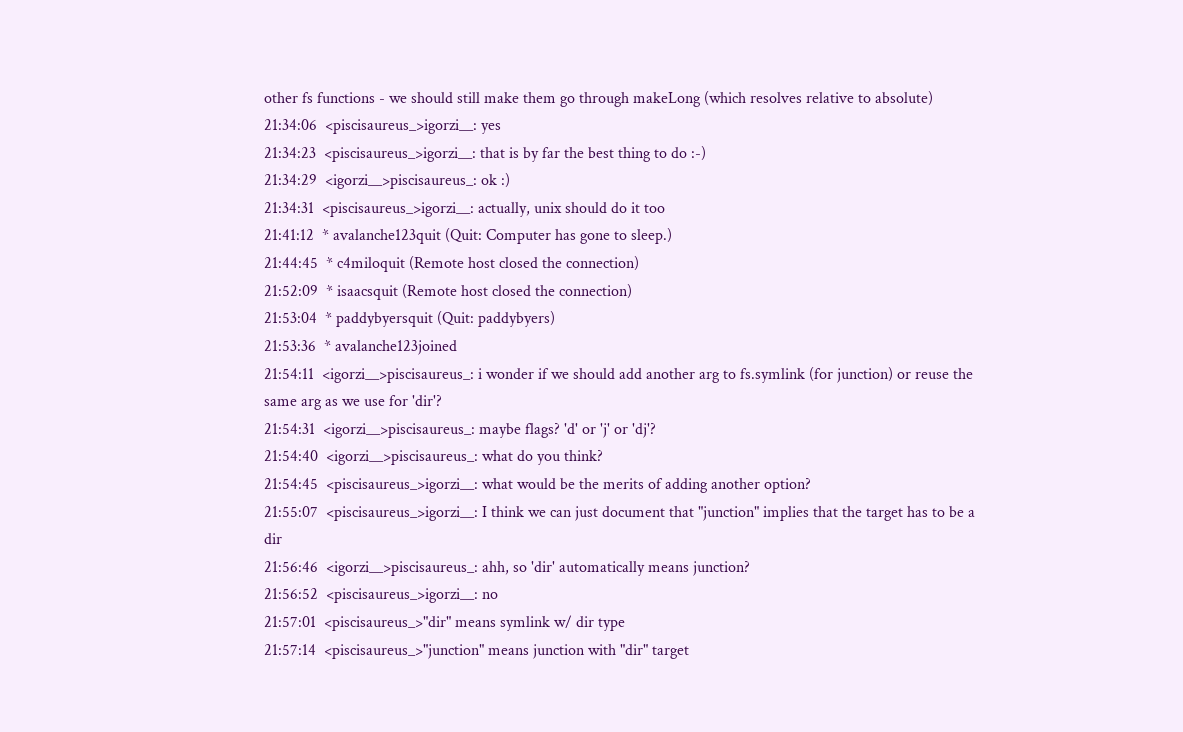other fs functions - we should still make them go through makeLong (which resolves relative to absolute)
21:34:06  <piscisaureus_>igorzi__: yes
21:34:23  <piscisaureus_>igorzi__: that is by far the best thing to do :-)
21:34:29  <igorzi__>piscisaureus_: ok :)
21:34:31  <piscisaureus_>igorzi__: actually, unix should do it too
21:41:12  * avalanche123quit (Quit: Computer has gone to sleep.)
21:44:45  * c4miloquit (Remote host closed the connection)
21:52:09  * isaacsquit (Remote host closed the connection)
21:53:04  * paddybyersquit (Quit: paddybyers)
21:53:36  * avalanche123joined
21:54:11  <igorzi__>piscisaureus_: i wonder if we should add another arg to fs.symlink (for junction) or reuse the same arg as we use for 'dir'?
21:54:31  <igorzi__>piscisaureus_: maybe flags? 'd' or 'j' or 'dj'?
21:54:40  <igorzi__>piscisaureus_: what do you think?
21:54:45  <piscisaureus_>igorzi__: what would be the merits of adding another option?
21:55:07  <piscisaureus_>igorzi__: I think we can just document that "junction" implies that the target has to be a dir
21:56:46  <igorzi__>piscisaureus_: ahh, so 'dir' automatically means junction?
21:56:52  <piscisaureus_>igorzi__: no
21:57:01  <piscisaureus_>"dir" means symlink w/ dir type
21:57:14  <piscisaureus_>"junction" means junction with "dir" target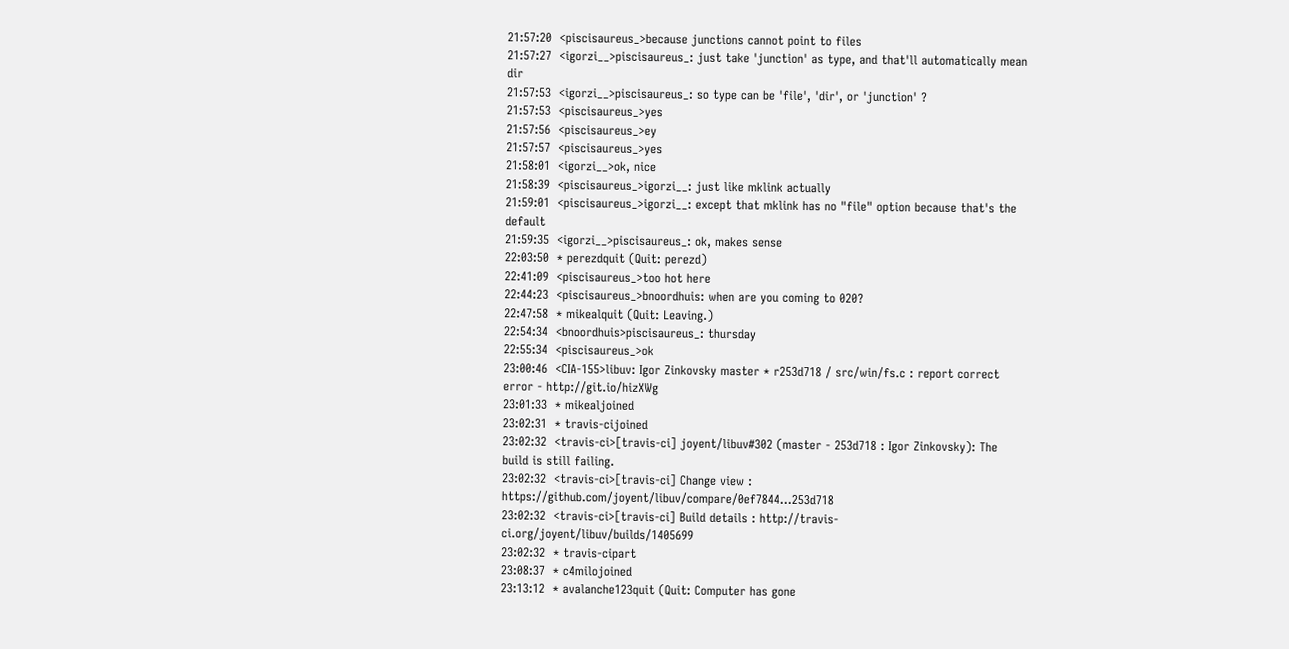21:57:20  <piscisaureus_>because junctions cannot point to files
21:57:27  <igorzi__>piscisaureus_: just take 'junction' as type, and that'll automatically mean dir
21:57:53  <igorzi__>piscisaureus_: so type can be 'file', 'dir', or 'junction' ?
21:57:53  <piscisaureus_>yes
21:57:56  <piscisaureus_>ey
21:57:57  <piscisaureus_>yes
21:58:01  <igorzi__>ok, nice
21:58:39  <piscisaureus_>igorzi__: just like mklink actually
21:59:01  <piscisaureus_>igorzi__: except that mklink has no "file" option because that's the default
21:59:35  <igorzi__>piscisaureus_: ok, makes sense
22:03:50  * perezdquit (Quit: perezd)
22:41:09  <piscisaureus_>too hot here
22:44:23  <piscisaureus_>bnoordhuis: when are you coming to 020?
22:47:58  * mikealquit (Quit: Leaving.)
22:54:34  <bnoordhuis>piscisaureus_: thursday
22:55:34  <piscisaureus_>ok
23:00:46  <CIA-155>libuv: Igor Zinkovsky master * r253d718 / src/win/fs.c : report correct error - http://git.io/hizXWg
23:01:33  * mikealjoined
23:02:31  * travis-cijoined
23:02:32  <travis-ci>[travis-ci] joyent/libuv#302 (master - 253d718 : Igor Zinkovsky): The build is still failing.
23:02:32  <travis-ci>[travis-ci] Change view : https://github.com/joyent/libuv/compare/0ef7844...253d718
23:02:32  <travis-ci>[travis-ci] Build details : http://travis-ci.org/joyent/libuv/builds/1405699
23:02:32  * travis-cipart
23:08:37  * c4milojoined
23:13:12  * avalanche123quit (Quit: Computer has gone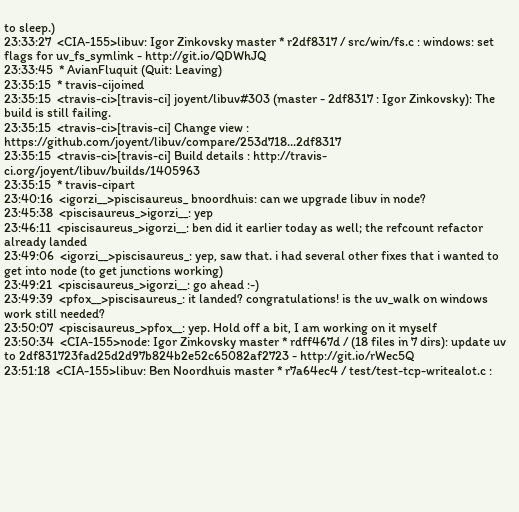to sleep.)
23:33:27  <CIA-155>libuv: Igor Zinkovsky master * r2df8317 / src/win/fs.c : windows: set flags for uv_fs_symlink - http://git.io/QDWhJQ
23:33:45  * AvianFluquit (Quit: Leaving)
23:35:15  * travis-cijoined
23:35:15  <travis-ci>[travis-ci] joyent/libuv#303 (master - 2df8317 : Igor Zinkovsky): The build is still failing.
23:35:15  <travis-ci>[travis-ci] Change view : https://github.com/joyent/libuv/compare/253d718...2df8317
23:35:15  <travis-ci>[travis-ci] Build details : http://travis-ci.org/joyent/libuv/builds/1405963
23:35:15  * travis-cipart
23:40:16  <igorzi__>piscisaureus_ bnoordhuis: can we upgrade libuv in node?
23:45:38  <piscisaureus_>igorzi__: yep
23:46:11  <piscisaureus_>igorzi__: ben did it earlier today as well; the refcount refactor already landed
23:49:06  <igorzi__>piscisaureus_: yep, saw that. i had several other fixes that i wanted to get into node (to get junctions working)
23:49:21  <piscisaureus_>igorzi__: go ahead :-)
23:49:39  <pfox__>piscisaureus_: it landed? congratulations! is the uv_walk on windows work still needed?
23:50:07  <piscisaureus_>pfox__: yep. Hold off a bit, I am working on it myself
23:50:34  <CIA-155>node: Igor Zinkovsky master * rdff467d / (18 files in 7 dirs): update uv to 2df831723fad25d2d97b824b2e52c65082af2723 - http://git.io/rWec5Q
23:51:18  <CIA-155>libuv: Ben Noordhuis master * r7a64ec4 / test/test-tcp-writealot.c :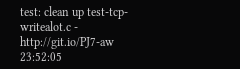test: clean up test-tcp-writealot.c - http://git.io/PJ7-aw
23:52:05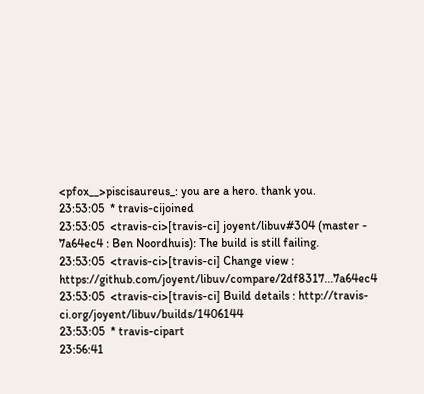<pfox__>piscisaureus_: you are a hero. thank you.
23:53:05  * travis-cijoined
23:53:05  <travis-ci>[travis-ci] joyent/libuv#304 (master - 7a64ec4 : Ben Noordhuis): The build is still failing.
23:53:05  <travis-ci>[travis-ci] Change view : https://github.com/joyent/libuv/compare/2df8317...7a64ec4
23:53:05  <travis-ci>[travis-ci] Build details : http://travis-ci.org/joyent/libuv/builds/1406144
23:53:05  * travis-cipart
23:56:41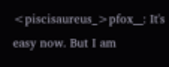<piscisaureus_>pfox__: It's easy now. But I am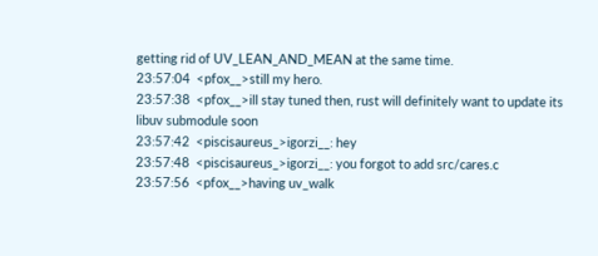getting rid of UV_LEAN_AND_MEAN at the same time.
23:57:04  <pfox__>still my hero.
23:57:38  <pfox__>ill stay tuned then, rust will definitely want to update its libuv submodule soon
23:57:42  <piscisaureus_>igorzi__: hey
23:57:48  <piscisaureus_>igorzi__: you forgot to add src/cares.c
23:57:56  <pfox__>having uv_walk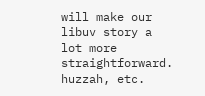will make our libuv story a lot more straightforward. huzzah, etc.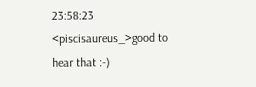23:58:23  <piscisaureus_>good to hear that :-)